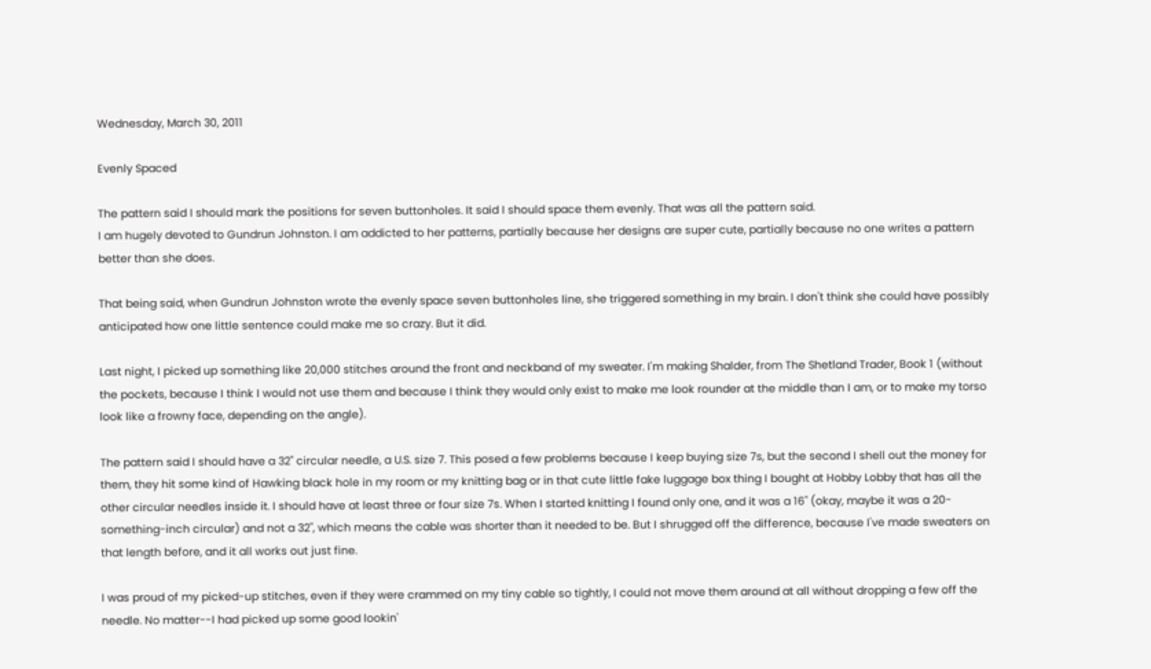Wednesday, March 30, 2011

Evenly Spaced

The pattern said I should mark the positions for seven buttonholes. It said I should space them evenly. That was all the pattern said.
I am hugely devoted to Gundrun Johnston. I am addicted to her patterns, partially because her designs are super cute, partially because no one writes a pattern better than she does.

That being said, when Gundrun Johnston wrote the evenly space seven buttonholes line, she triggered something in my brain. I don't think she could have possibly anticipated how one little sentence could make me so crazy. But it did.

Last night, I picked up something like 20,000 stitches around the front and neckband of my sweater. I'm making Shalder, from The Shetland Trader, Book 1 (without the pockets, because I think I would not use them and because I think they would only exist to make me look rounder at the middle than I am, or to make my torso look like a frowny face, depending on the angle).

The pattern said I should have a 32" circular needle, a U.S. size 7. This posed a few problems because I keep buying size 7s, but the second I shell out the money for them, they hit some kind of Hawking black hole in my room or my knitting bag or in that cute little fake luggage box thing I bought at Hobby Lobby that has all the other circular needles inside it. I should have at least three or four size 7s. When I started knitting I found only one, and it was a 16" (okay, maybe it was a 20-something-inch circular) and not a 32", which means the cable was shorter than it needed to be. But I shrugged off the difference, because I've made sweaters on that length before, and it all works out just fine.

I was proud of my picked-up stitches, even if they were crammed on my tiny cable so tightly, I could not move them around at all without dropping a few off the needle. No matter--I had picked up some good lookin'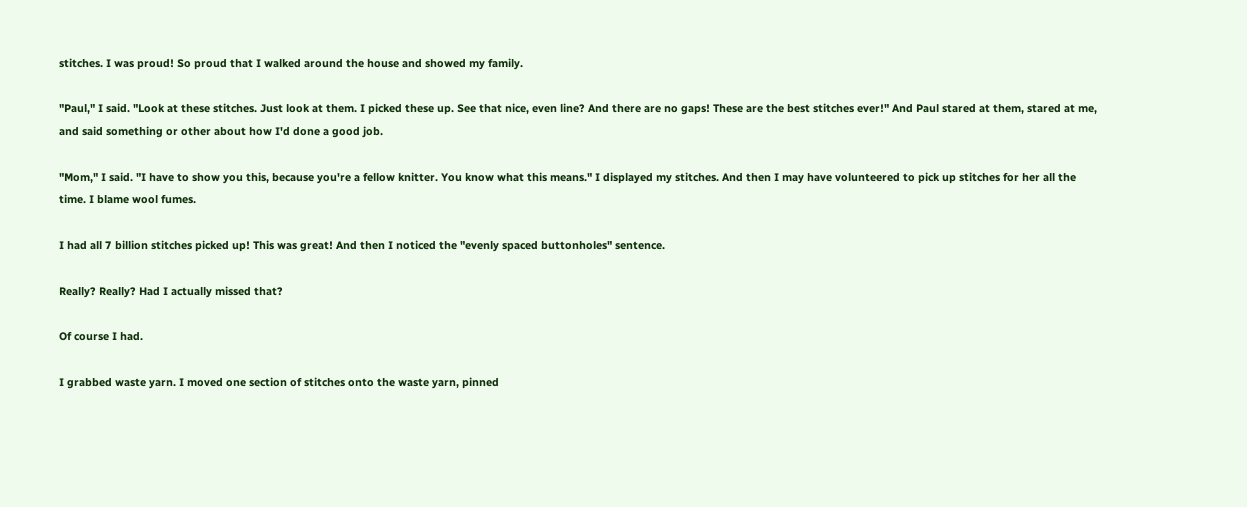stitches. I was proud! So proud that I walked around the house and showed my family.

"Paul," I said. "Look at these stitches. Just look at them. I picked these up. See that nice, even line? And there are no gaps! These are the best stitches ever!" And Paul stared at them, stared at me, and said something or other about how I'd done a good job.

"Mom," I said. "I have to show you this, because you're a fellow knitter. You know what this means." I displayed my stitches. And then I may have volunteered to pick up stitches for her all the time. I blame wool fumes.

I had all 7 billion stitches picked up! This was great! And then I noticed the "evenly spaced buttonholes" sentence.

Really? Really? Had I actually missed that?

Of course I had.

I grabbed waste yarn. I moved one section of stitches onto the waste yarn, pinned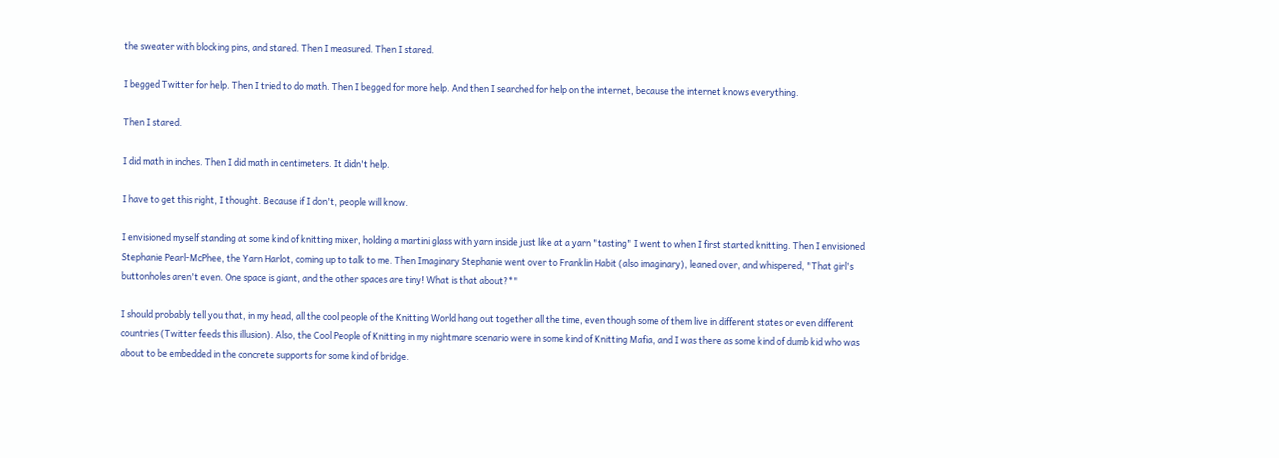the sweater with blocking pins, and stared. Then I measured. Then I stared.

I begged Twitter for help. Then I tried to do math. Then I begged for more help. And then I searched for help on the internet, because the internet knows everything.

Then I stared.

I did math in inches. Then I did math in centimeters. It didn't help.

I have to get this right, I thought. Because if I don't, people will know.

I envisioned myself standing at some kind of knitting mixer, holding a martini glass with yarn inside just like at a yarn "tasting" I went to when I first started knitting. Then I envisioned Stephanie Pearl-McPhee, the Yarn Harlot, coming up to talk to me. Then Imaginary Stephanie went over to Franklin Habit (also imaginary), leaned over, and whispered, "That girl's buttonholes aren't even. One space is giant, and the other spaces are tiny! What is that about?*"

I should probably tell you that, in my head, all the cool people of the Knitting World hang out together all the time, even though some of them live in different states or even different countries (Twitter feeds this illusion). Also, the Cool People of Knitting in my nightmare scenario were in some kind of Knitting Mafia, and I was there as some kind of dumb kid who was about to be embedded in the concrete supports for some kind of bridge.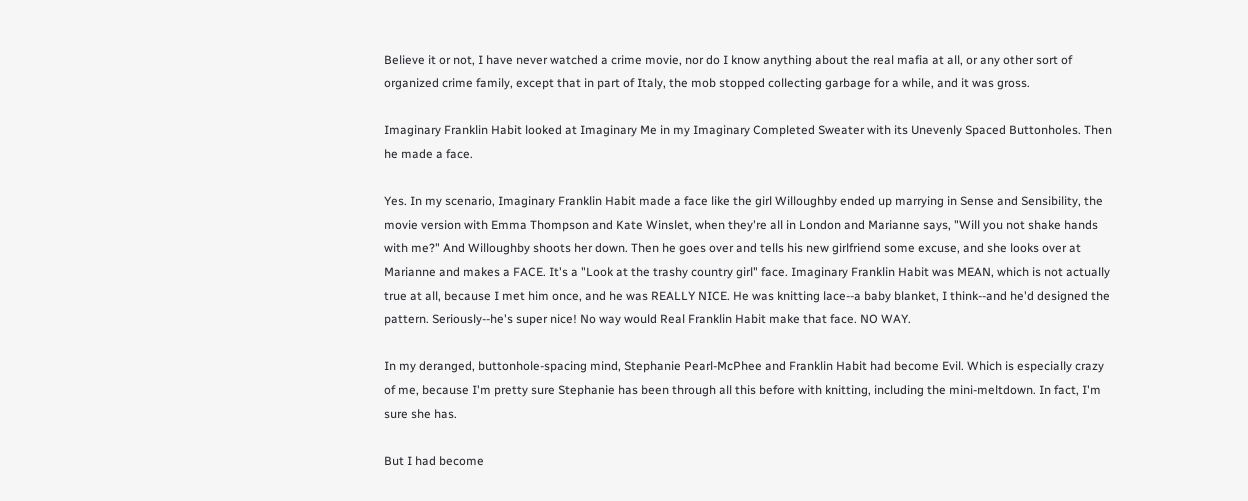Believe it or not, I have never watched a crime movie, nor do I know anything about the real mafia at all, or any other sort of organized crime family, except that in part of Italy, the mob stopped collecting garbage for a while, and it was gross.

Imaginary Franklin Habit looked at Imaginary Me in my Imaginary Completed Sweater with its Unevenly Spaced Buttonholes. Then he made a face.

Yes. In my scenario, Imaginary Franklin Habit made a face like the girl Willoughby ended up marrying in Sense and Sensibility, the movie version with Emma Thompson and Kate Winslet, when they're all in London and Marianne says, "Will you not shake hands with me?" And Willoughby shoots her down. Then he goes over and tells his new girlfriend some excuse, and she looks over at Marianne and makes a FACE. It's a "Look at the trashy country girl" face. Imaginary Franklin Habit was MEAN, which is not actually true at all, because I met him once, and he was REALLY NICE. He was knitting lace--a baby blanket, I think--and he'd designed the pattern. Seriously--he's super nice! No way would Real Franklin Habit make that face. NO WAY.

In my deranged, buttonhole-spacing mind, Stephanie Pearl-McPhee and Franklin Habit had become Evil. Which is especially crazy of me, because I'm pretty sure Stephanie has been through all this before with knitting, including the mini-meltdown. In fact, I'm sure she has.

But I had become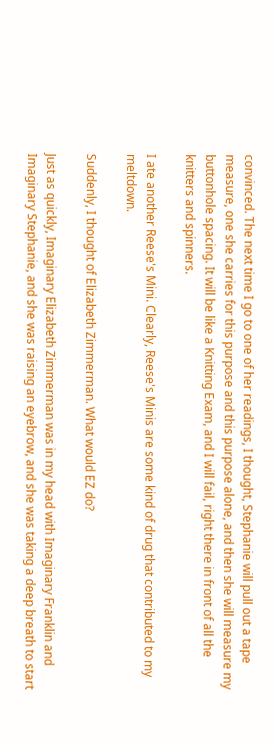convinced. The next time I go to one of her readings, I thought, Stephanie will pull out a tape measure, one she carries for this purpose and this purpose alone, and then she will measure my buttonhole spacing. It will be like a Knitting Exam, and I will fail, right there in front of all the knitters and spinners.

I ate another Reese's Mini. Clearly, Reese's Minis are some kind of drug that contributed to my meltdown.

Suddenly, I thought of Elizabeth Zimmerman. What would EZ do?

Just as quickly, Imaginary Elizabeth Zimmerman was in my head with Imaginary Franklin and Imaginary Stephanie, and she was raising an eyebrow, and she was taking a deep breath to start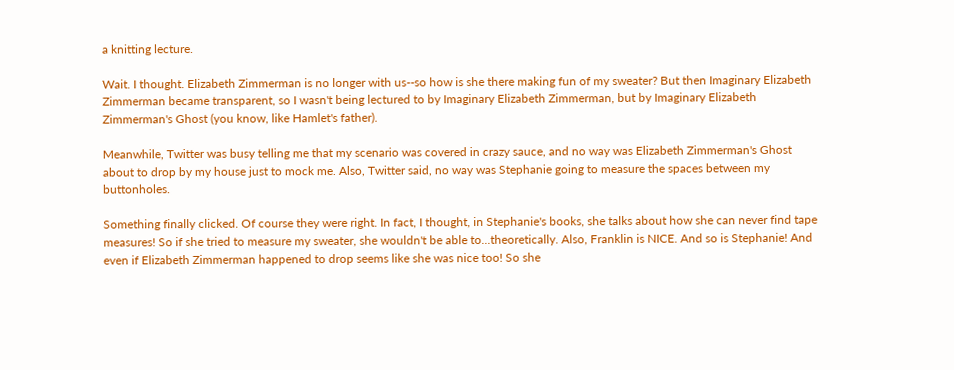a knitting lecture.

Wait. I thought. Elizabeth Zimmerman is no longer with us--so how is she there making fun of my sweater? But then Imaginary Elizabeth Zimmerman became transparent, so I wasn't being lectured to by Imaginary Elizabeth Zimmerman, but by Imaginary Elizabeth Zimmerman's Ghost (you know, like Hamlet's father).

Meanwhile, Twitter was busy telling me that my scenario was covered in crazy sauce, and no way was Elizabeth Zimmerman's Ghost about to drop by my house just to mock me. Also, Twitter said, no way was Stephanie going to measure the spaces between my buttonholes.

Something finally clicked. Of course they were right. In fact, I thought, in Stephanie's books, she talks about how she can never find tape measures! So if she tried to measure my sweater, she wouldn't be able to...theoretically. Also, Franklin is NICE. And so is Stephanie! And even if Elizabeth Zimmerman happened to drop seems like she was nice too! So she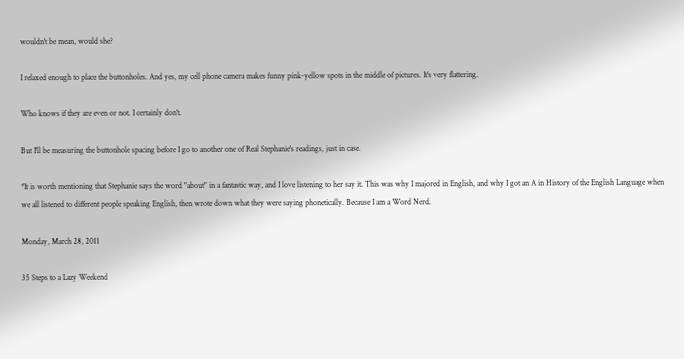wouldn't be mean, would she?

I relaxed enough to place the buttonholes. And yes, my cell phone camera makes funny pink-yellow spots in the middle of pictures. It's very flattering.

Who knows if they are even or not. I certainly don't.

But I'll be measuring the buttonhole spacing before I go to another one of Real Stephanie's readings, just in case.

*It is worth mentioning that Stephanie says the word "about" in a fantastic way, and I love listening to her say it. This was why I majored in English, and why I got an A in History of the English Language when we all listened to different people speaking English, then wrote down what they were saying phonetically. Because I am a Word Nerd.

Monday, March 28, 2011

35 Steps to a Lazy Weekend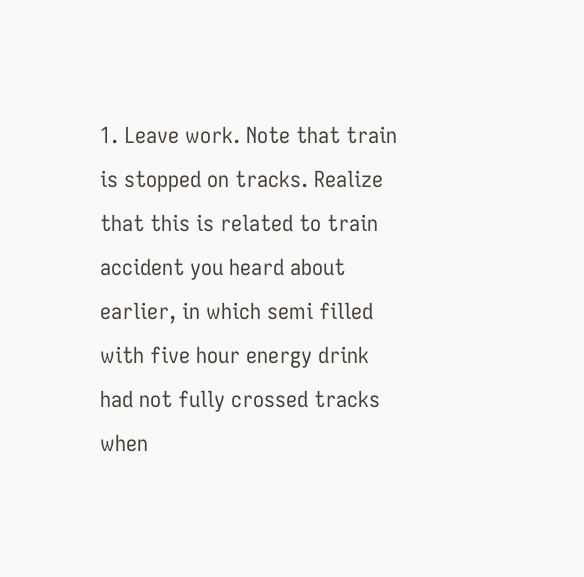1. Leave work. Note that train is stopped on tracks. Realize that this is related to train accident you heard about earlier, in which semi filled with five hour energy drink had not fully crossed tracks when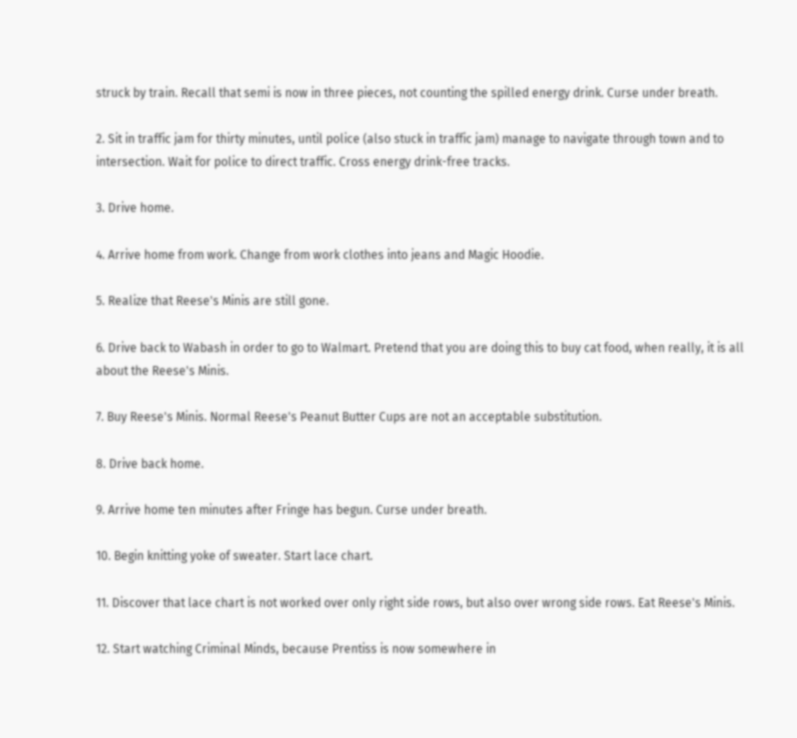struck by train. Recall that semi is now in three pieces, not counting the spilled energy drink. Curse under breath.

2. Sit in traffic jam for thirty minutes, until police (also stuck in traffic jam) manage to navigate through town and to intersection. Wait for police to direct traffic. Cross energy drink-free tracks.

3. Drive home.

4. Arrive home from work. Change from work clothes into jeans and Magic Hoodie.

5. Realize that Reese's Minis are still gone.

6. Drive back to Wabash in order to go to Walmart. Pretend that you are doing this to buy cat food, when really, it is all about the Reese's Minis.

7. Buy Reese's Minis. Normal Reese's Peanut Butter Cups are not an acceptable substitution.

8. Drive back home.

9. Arrive home ten minutes after Fringe has begun. Curse under breath.

10. Begin knitting yoke of sweater. Start lace chart.

11. Discover that lace chart is not worked over only right side rows, but also over wrong side rows. Eat Reese's Minis.

12. Start watching Criminal Minds, because Prentiss is now somewhere in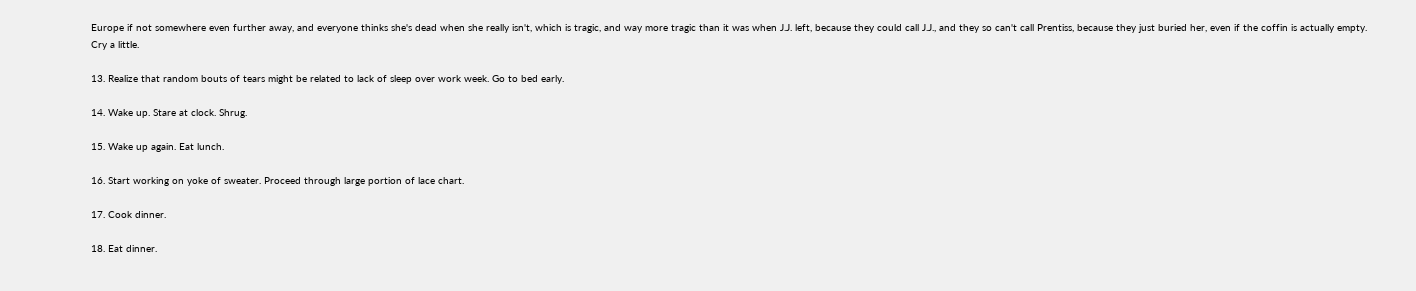Europe if not somewhere even further away, and everyone thinks she's dead when she really isn't, which is tragic, and way more tragic than it was when J.J. left, because they could call J.J., and they so can't call Prentiss, because they just buried her, even if the coffin is actually empty. Cry a little.

13. Realize that random bouts of tears might be related to lack of sleep over work week. Go to bed early.

14. Wake up. Stare at clock. Shrug.

15. Wake up again. Eat lunch.

16. Start working on yoke of sweater. Proceed through large portion of lace chart.

17. Cook dinner.

18. Eat dinner.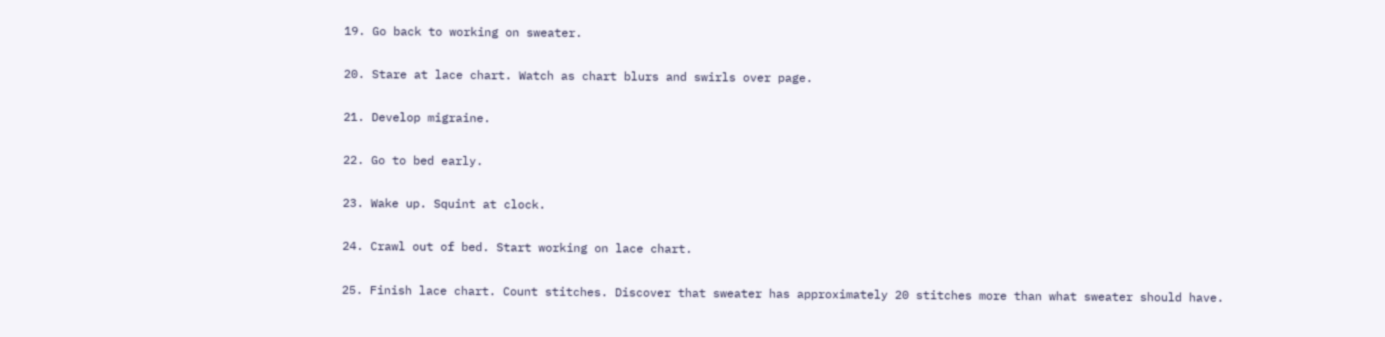19. Go back to working on sweater.

20. Stare at lace chart. Watch as chart blurs and swirls over page.

21. Develop migraine.

22. Go to bed early.

23. Wake up. Squint at clock.

24. Crawl out of bed. Start working on lace chart.

25. Finish lace chart. Count stitches. Discover that sweater has approximately 20 stitches more than what sweater should have.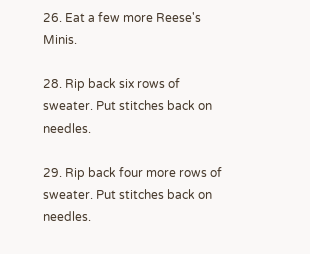26. Eat a few more Reese's Minis.

28. Rip back six rows of sweater. Put stitches back on needles.

29. Rip back four more rows of sweater. Put stitches back on needles.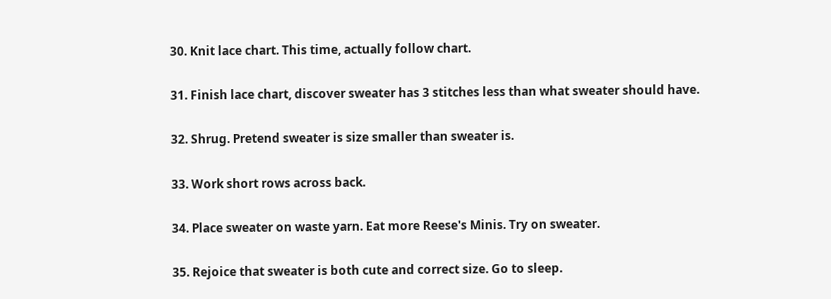30. Knit lace chart. This time, actually follow chart.

31. Finish lace chart, discover sweater has 3 stitches less than what sweater should have.

32. Shrug. Pretend sweater is size smaller than sweater is.

33. Work short rows across back.

34. Place sweater on waste yarn. Eat more Reese's Minis. Try on sweater.

35. Rejoice that sweater is both cute and correct size. Go to sleep.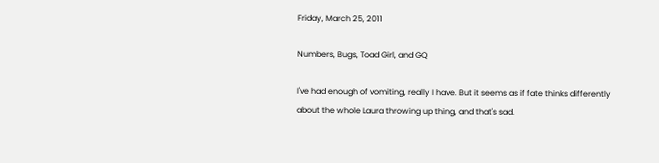Friday, March 25, 2011

Numbers, Bugs, Toad Girl, and GQ

I've had enough of vomiting, really I have. But it seems as if fate thinks differently about the whole Laura throwing up thing, and that's sad.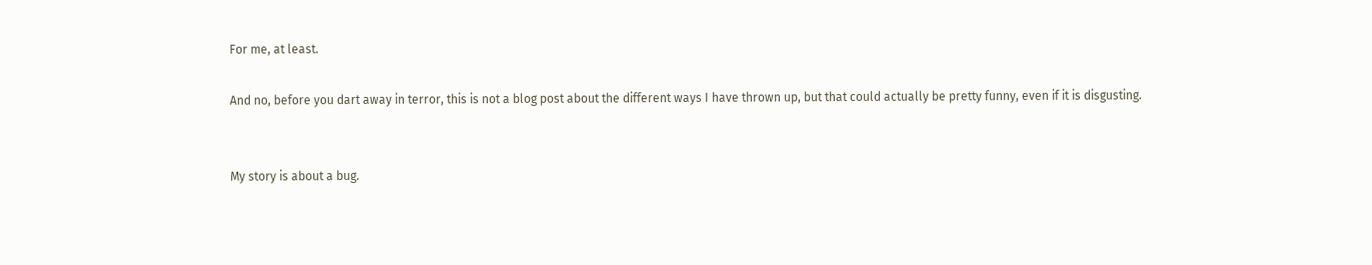For me, at least.

And no, before you dart away in terror, this is not a blog post about the different ways I have thrown up, but that could actually be pretty funny, even if it is disgusting.


My story is about a bug.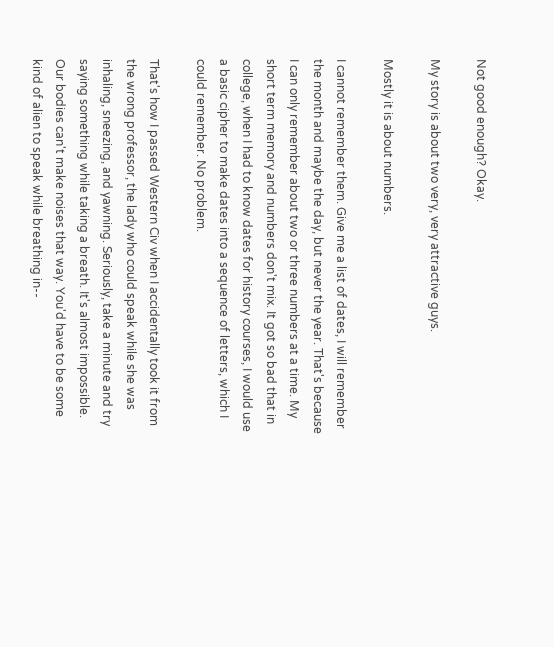Not good enough? Okay.

My story is about two very, very attractive guys.

Mostly it is about numbers.

I cannot remember them. Give me a list of dates, I will remember the month and maybe the day, but never the year. That's because I can only remember about two or three numbers at a time. My short term memory and numbers don't mix. It got so bad that in college, when I had to know dates for history courses, I would use a basic cipher to make dates into a sequence of letters, which I could remember. No problem.

That's how I passed Western Civ when I accidentally took it from the wrong professor, the lady who could speak while she was inhaling, sneezing, and yawning. Seriously, take a minute and try saying something while taking a breath. It's almost impossible. Our bodies can't make noises that way. You'd have to be some kind of alien to speak while breathing in--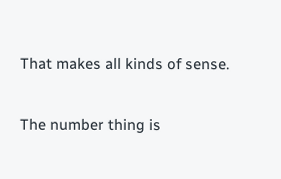That makes all kinds of sense.

The number thing is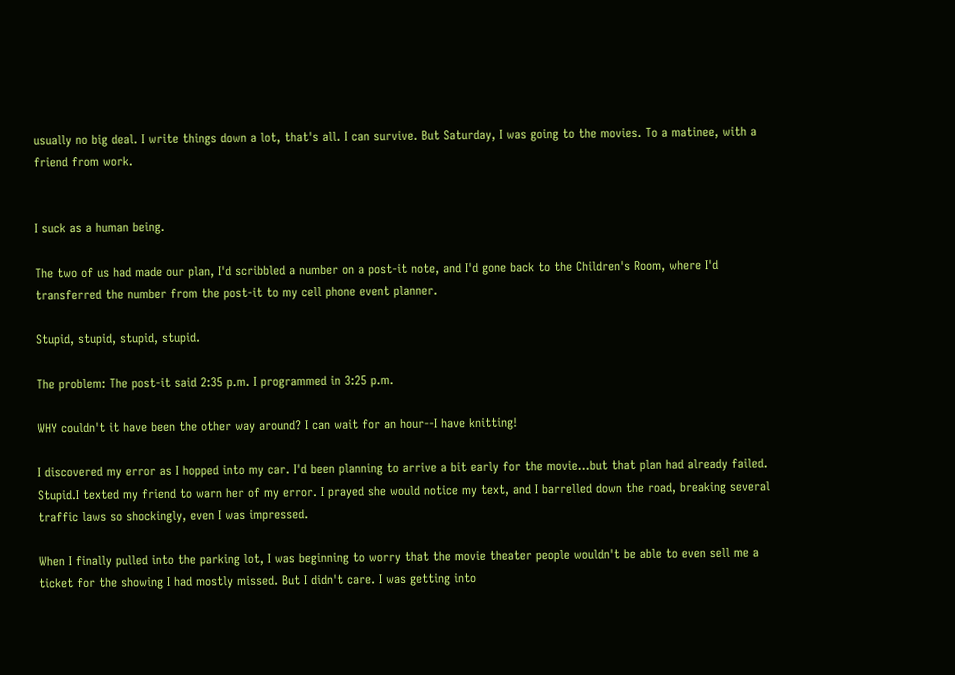usually no big deal. I write things down a lot, that's all. I can survive. But Saturday, I was going to the movies. To a matinee, with a friend from work.


I suck as a human being.

The two of us had made our plan, I'd scribbled a number on a post-it note, and I'd gone back to the Children's Room, where I'd transferred the number from the post-it to my cell phone event planner.

Stupid, stupid, stupid, stupid.

The problem: The post-it said 2:35 p.m. I programmed in 3:25 p.m.

WHY couldn't it have been the other way around? I can wait for an hour--I have knitting!

I discovered my error as I hopped into my car. I'd been planning to arrive a bit early for the movie...but that plan had already failed. Stupid.I texted my friend to warn her of my error. I prayed she would notice my text, and I barrelled down the road, breaking several traffic laws so shockingly, even I was impressed.

When I finally pulled into the parking lot, I was beginning to worry that the movie theater people wouldn't be able to even sell me a ticket for the showing I had mostly missed. But I didn't care. I was getting into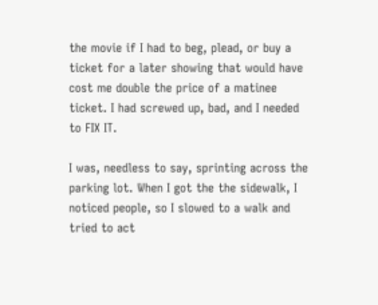the movie if I had to beg, plead, or buy a ticket for a later showing that would have cost me double the price of a matinee ticket. I had screwed up, bad, and I needed to FIX IT.

I was, needless to say, sprinting across the parking lot. When I got the the sidewalk, I noticed people, so I slowed to a walk and tried to act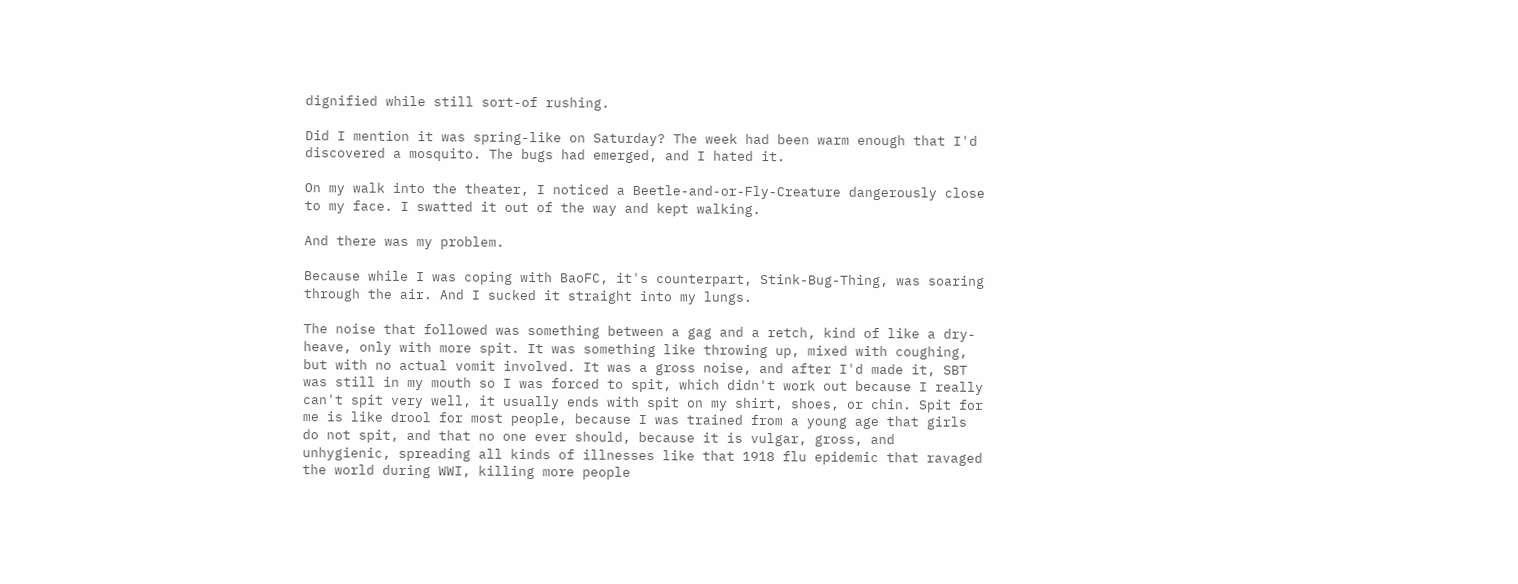dignified while still sort-of rushing.

Did I mention it was spring-like on Saturday? The week had been warm enough that I'd discovered a mosquito. The bugs had emerged, and I hated it.

On my walk into the theater, I noticed a Beetle-and-or-Fly-Creature dangerously close to my face. I swatted it out of the way and kept walking.

And there was my problem.

Because while I was coping with BaoFC, it's counterpart, Stink-Bug-Thing, was soaring through the air. And I sucked it straight into my lungs.

The noise that followed was something between a gag and a retch, kind of like a dry-heave, only with more spit. It was something like throwing up, mixed with coughing, but with no actual vomit involved. It was a gross noise, and after I'd made it, SBT was still in my mouth so I was forced to spit, which didn't work out because I really can't spit very well, it usually ends with spit on my shirt, shoes, or chin. Spit for me is like drool for most people, because I was trained from a young age that girls do not spit, and that no one ever should, because it is vulgar, gross, and unhygienic, spreading all kinds of illnesses like that 1918 flu epidemic that ravaged the world during WWI, killing more people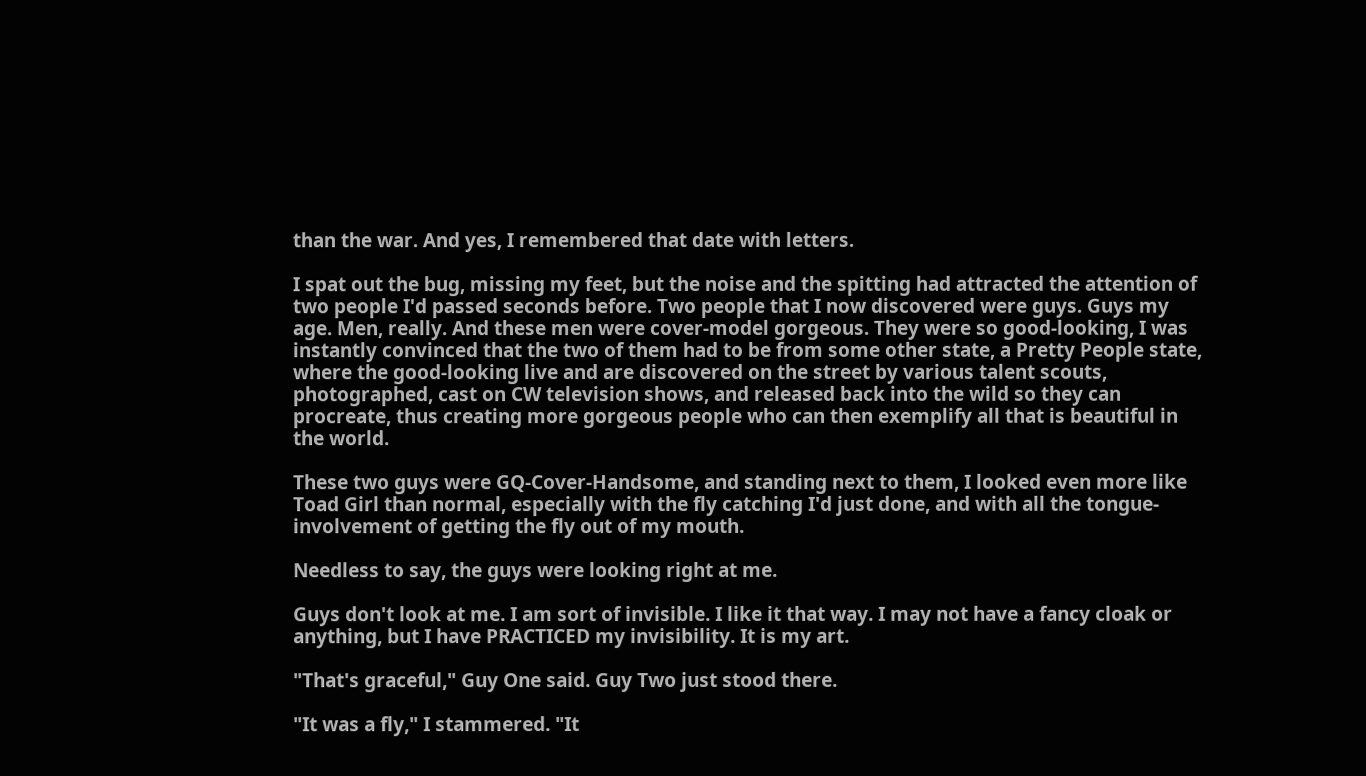than the war. And yes, I remembered that date with letters.

I spat out the bug, missing my feet, but the noise and the spitting had attracted the attention of two people I'd passed seconds before. Two people that I now discovered were guys. Guys my age. Men, really. And these men were cover-model gorgeous. They were so good-looking, I was instantly convinced that the two of them had to be from some other state, a Pretty People state, where the good-looking live and are discovered on the street by various talent scouts, photographed, cast on CW television shows, and released back into the wild so they can procreate, thus creating more gorgeous people who can then exemplify all that is beautiful in the world.

These two guys were GQ-Cover-Handsome, and standing next to them, I looked even more like Toad Girl than normal, especially with the fly catching I'd just done, and with all the tongue-involvement of getting the fly out of my mouth.

Needless to say, the guys were looking right at me.

Guys don't look at me. I am sort of invisible. I like it that way. I may not have a fancy cloak or anything, but I have PRACTICED my invisibility. It is my art.

"That's graceful," Guy One said. Guy Two just stood there.

"It was a fly," I stammered. "It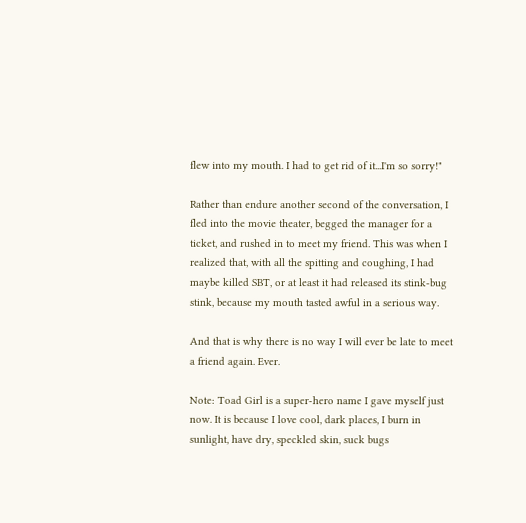flew into my mouth. I had to get rid of it...I'm so sorry!"

Rather than endure another second of the conversation, I fled into the movie theater, begged the manager for a ticket, and rushed in to meet my friend. This was when I realized that, with all the spitting and coughing, I had maybe killed SBT, or at least it had released its stink-bug stink, because my mouth tasted awful in a serious way.

And that is why there is no way I will ever be late to meet a friend again. Ever.

Note: Toad Girl is a super-hero name I gave myself just now. It is because I love cool, dark places, I burn in sunlight, have dry, speckled skin, suck bugs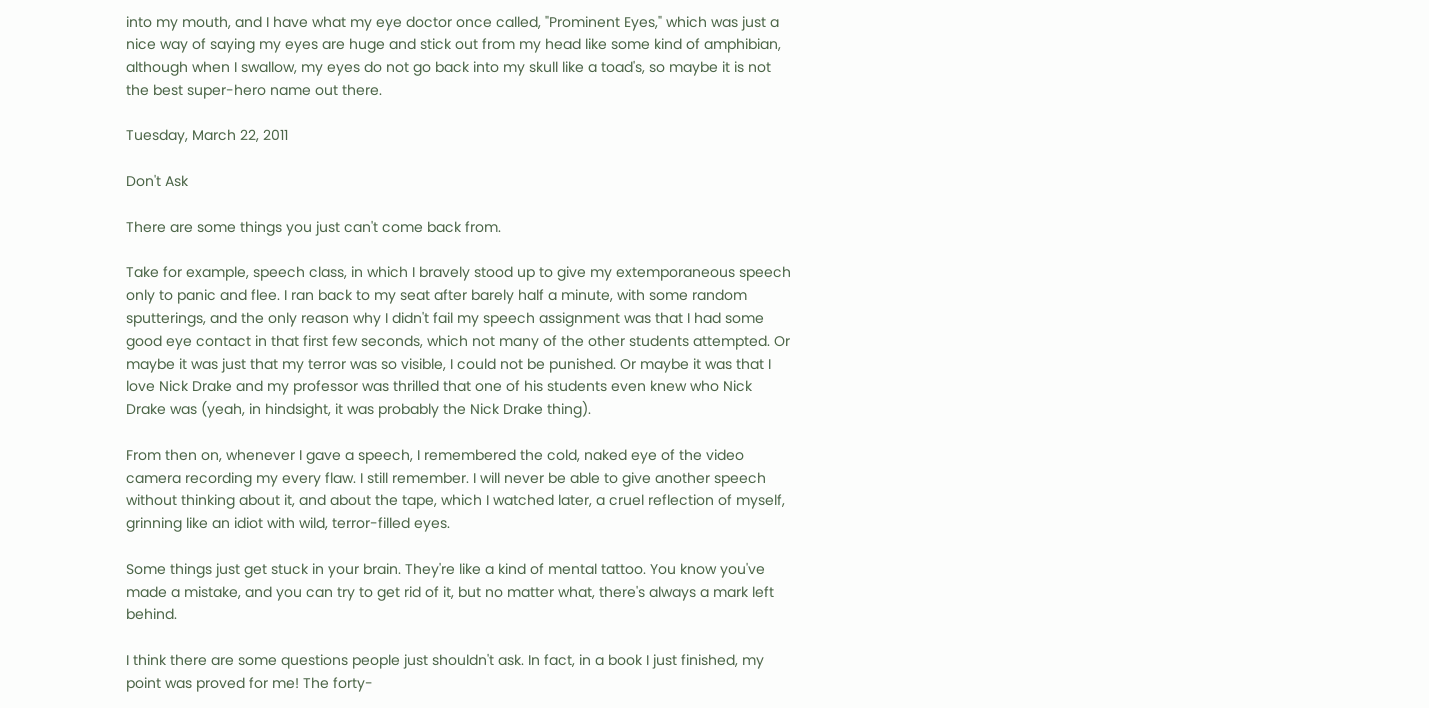into my mouth, and I have what my eye doctor once called, "Prominent Eyes," which was just a nice way of saying my eyes are huge and stick out from my head like some kind of amphibian, although when I swallow, my eyes do not go back into my skull like a toad's, so maybe it is not the best super-hero name out there.

Tuesday, March 22, 2011

Don't Ask

There are some things you just can't come back from.

Take for example, speech class, in which I bravely stood up to give my extemporaneous speech only to panic and flee. I ran back to my seat after barely half a minute, with some random sputterings, and the only reason why I didn't fail my speech assignment was that I had some good eye contact in that first few seconds, which not many of the other students attempted. Or maybe it was just that my terror was so visible, I could not be punished. Or maybe it was that I love Nick Drake and my professor was thrilled that one of his students even knew who Nick Drake was (yeah, in hindsight, it was probably the Nick Drake thing).

From then on, whenever I gave a speech, I remembered the cold, naked eye of the video camera recording my every flaw. I still remember. I will never be able to give another speech without thinking about it, and about the tape, which I watched later, a cruel reflection of myself, grinning like an idiot with wild, terror-filled eyes.

Some things just get stuck in your brain. They're like a kind of mental tattoo. You know you've made a mistake, and you can try to get rid of it, but no matter what, there's always a mark left behind.

I think there are some questions people just shouldn't ask. In fact, in a book I just finished, my point was proved for me! The forty-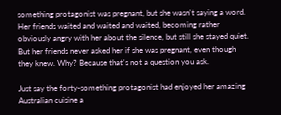something protagonist was pregnant, but she wasn't saying a word. Her friends waited and waited and waited, becoming rather obviously angry with her about the silence, but still she stayed quiet. But her friends never asked her if she was pregnant, even though they knew. Why? Because that's not a question you ask.

Just say the forty-something protagonist had enjoyed her amazing Australian cuisine a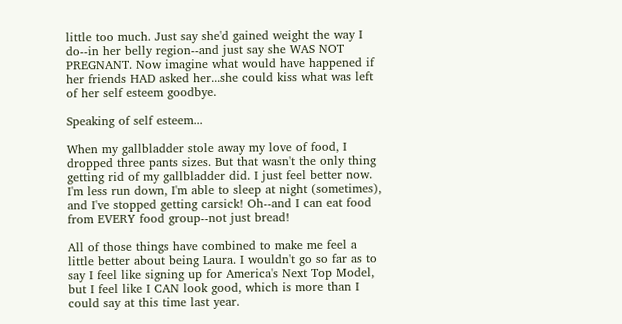little too much. Just say she'd gained weight the way I do--in her belly region--and just say she WAS NOT PREGNANT. Now imagine what would have happened if her friends HAD asked her...she could kiss what was left of her self esteem goodbye.

Speaking of self esteem...

When my gallbladder stole away my love of food, I dropped three pants sizes. But that wasn't the only thing getting rid of my gallbladder did. I just feel better now. I'm less run down, I'm able to sleep at night (sometimes), and I've stopped getting carsick! Oh--and I can eat food from EVERY food group--not just bread!

All of those things have combined to make me feel a little better about being Laura. I wouldn't go so far as to say I feel like signing up for America's Next Top Model, but I feel like I CAN look good, which is more than I could say at this time last year.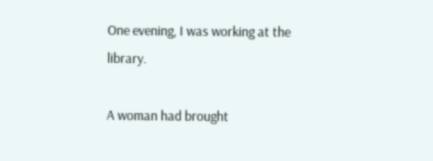One evening, I was working at the library.

A woman had brought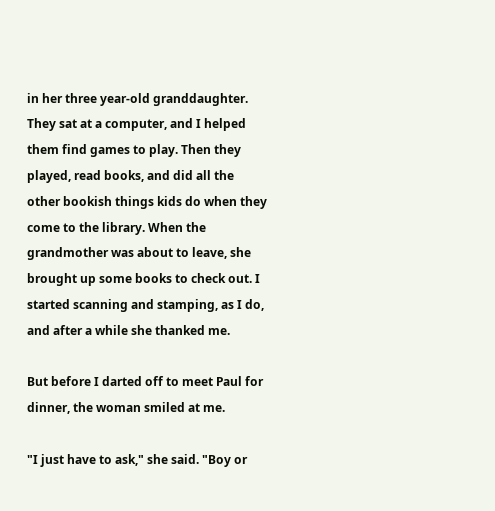in her three year-old granddaughter. They sat at a computer, and I helped them find games to play. Then they played, read books, and did all the other bookish things kids do when they come to the library. When the grandmother was about to leave, she brought up some books to check out. I started scanning and stamping, as I do, and after a while she thanked me.

But before I darted off to meet Paul for dinner, the woman smiled at me.

"I just have to ask," she said. "Boy or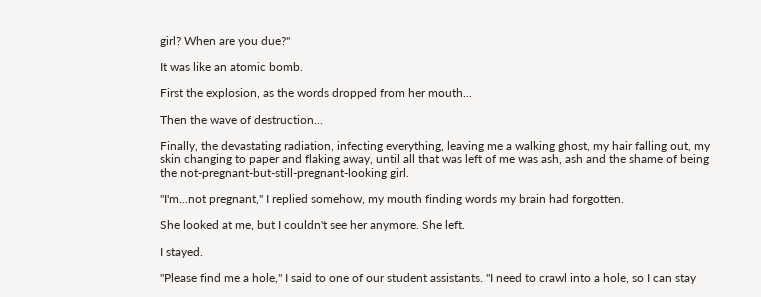girl? When are you due?"

It was like an atomic bomb.

First the explosion, as the words dropped from her mouth...

Then the wave of destruction...

Finally, the devastating radiation, infecting everything, leaving me a walking ghost, my hair falling out, my skin changing to paper and flaking away, until all that was left of me was ash, ash and the shame of being the not-pregnant-but-still-pregnant-looking girl.

"I'm...not pregnant," I replied somehow, my mouth finding words my brain had forgotten.

She looked at me, but I couldn't see her anymore. She left.

I stayed.

"Please find me a hole," I said to one of our student assistants. "I need to crawl into a hole, so I can stay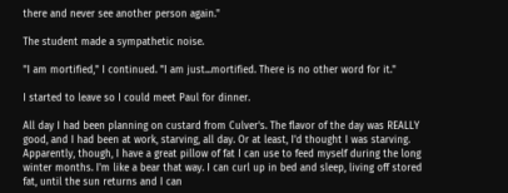there and never see another person again."

The student made a sympathetic noise.

"I am mortified," I continued. "I am just...mortified. There is no other word for it."

I started to leave so I could meet Paul for dinner.

All day I had been planning on custard from Culver's. The flavor of the day was REALLY good, and I had been at work, starving, all day. Or at least, I'd thought I was starving. Apparently, though, I have a great pillow of fat I can use to feed myself during the long winter months. I'm like a bear that way. I can curl up in bed and sleep, living off stored fat, until the sun returns and I can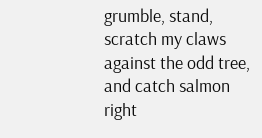grumble, stand, scratch my claws against the odd tree, and catch salmon right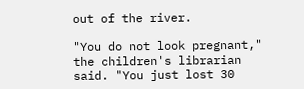out of the river.

"You do not look pregnant," the children's librarian said. "You just lost 30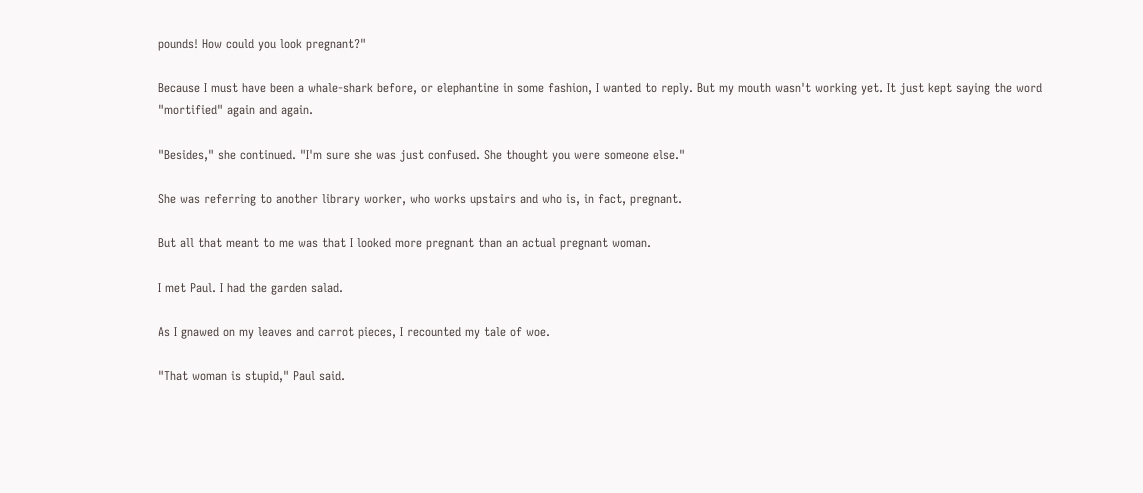pounds! How could you look pregnant?"

Because I must have been a whale-shark before, or elephantine in some fashion, I wanted to reply. But my mouth wasn't working yet. It just kept saying the word "mortified" again and again.

"Besides," she continued. "I'm sure she was just confused. She thought you were someone else."

She was referring to another library worker, who works upstairs and who is, in fact, pregnant.

But all that meant to me was that I looked more pregnant than an actual pregnant woman.

I met Paul. I had the garden salad.

As I gnawed on my leaves and carrot pieces, I recounted my tale of woe.

"That woman is stupid," Paul said.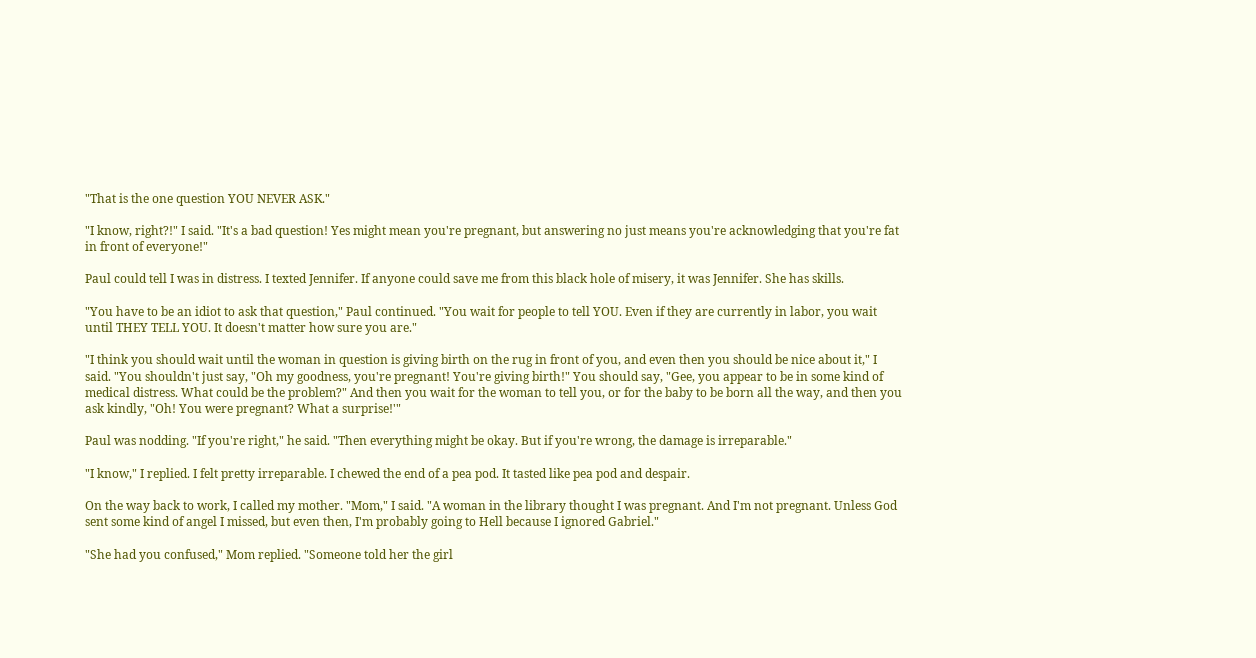"That is the one question YOU NEVER ASK."

"I know, right?!" I said. "It's a bad question! Yes might mean you're pregnant, but answering no just means you're acknowledging that you're fat in front of everyone!"

Paul could tell I was in distress. I texted Jennifer. If anyone could save me from this black hole of misery, it was Jennifer. She has skills.

"You have to be an idiot to ask that question," Paul continued. "You wait for people to tell YOU. Even if they are currently in labor, you wait until THEY TELL YOU. It doesn't matter how sure you are."

"I think you should wait until the woman in question is giving birth on the rug in front of you, and even then you should be nice about it," I said. "You shouldn't just say, "Oh my goodness, you're pregnant! You're giving birth!" You should say, "Gee, you appear to be in some kind of medical distress. What could be the problem?" And then you wait for the woman to tell you, or for the baby to be born all the way, and then you ask kindly, "Oh! You were pregnant? What a surprise!'"

Paul was nodding. "If you're right," he said. "Then everything might be okay. But if you're wrong, the damage is irreparable."

"I know," I replied. I felt pretty irreparable. I chewed the end of a pea pod. It tasted like pea pod and despair.

On the way back to work, I called my mother. "Mom," I said. "A woman in the library thought I was pregnant. And I'm not pregnant. Unless God sent some kind of angel I missed, but even then, I'm probably going to Hell because I ignored Gabriel."

"She had you confused," Mom replied. "Someone told her the girl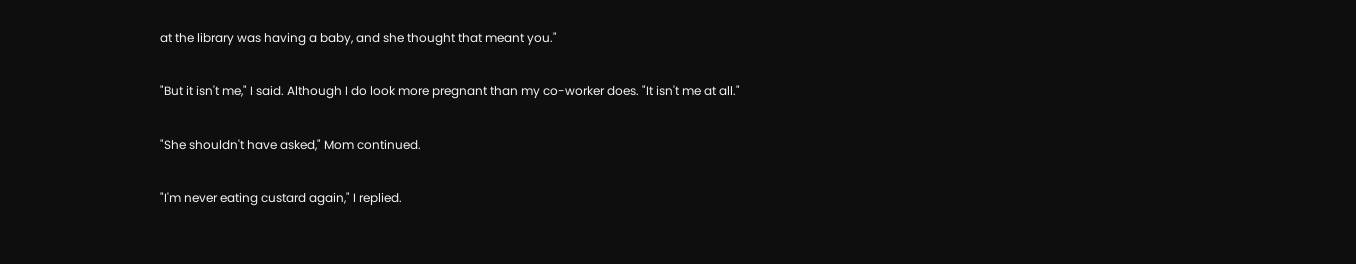at the library was having a baby, and she thought that meant you."

"But it isn't me," I said. Although I do look more pregnant than my co-worker does. "It isn't me at all."

"She shouldn't have asked," Mom continued.

"I'm never eating custard again," I replied.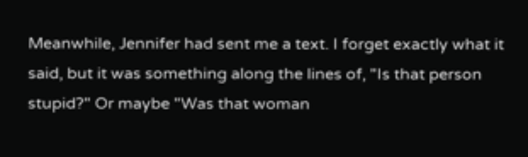Meanwhile, Jennifer had sent me a text. I forget exactly what it said, but it was something along the lines of, "Is that person stupid?" Or maybe "Was that woman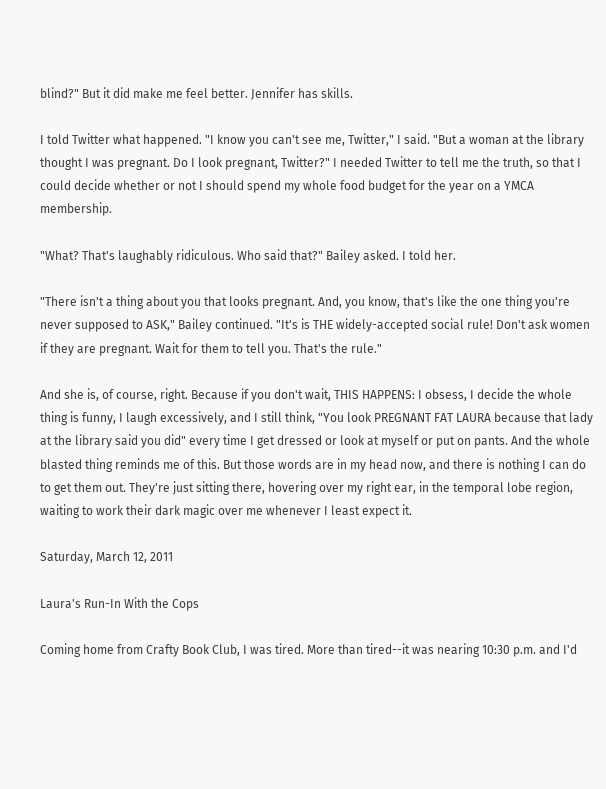blind?" But it did make me feel better. Jennifer has skills.

I told Twitter what happened. "I know you can't see me, Twitter," I said. "But a woman at the library thought I was pregnant. Do I look pregnant, Twitter?" I needed Twitter to tell me the truth, so that I could decide whether or not I should spend my whole food budget for the year on a YMCA membership.

"What? That's laughably ridiculous. Who said that?" Bailey asked. I told her.

"There isn't a thing about you that looks pregnant. And, you know, that's like the one thing you're never supposed to ASK," Bailey continued. "It's is THE widely-accepted social rule! Don't ask women if they are pregnant. Wait for them to tell you. That's the rule."

And she is, of course, right. Because if you don't wait, THIS HAPPENS: I obsess, I decide the whole thing is funny, I laugh excessively, and I still think, "You look PREGNANT FAT LAURA because that lady at the library said you did" every time I get dressed or look at myself or put on pants. And the whole blasted thing reminds me of this. But those words are in my head now, and there is nothing I can do to get them out. They're just sitting there, hovering over my right ear, in the temporal lobe region, waiting to work their dark magic over me whenever I least expect it.

Saturday, March 12, 2011

Laura's Run-In With the Cops

Coming home from Crafty Book Club, I was tired. More than tired--it was nearing 10:30 p.m. and I'd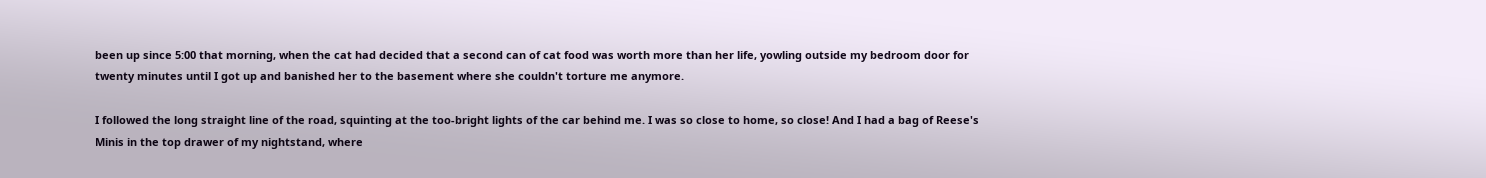been up since 5:00 that morning, when the cat had decided that a second can of cat food was worth more than her life, yowling outside my bedroom door for twenty minutes until I got up and banished her to the basement where she couldn't torture me anymore.

I followed the long straight line of the road, squinting at the too-bright lights of the car behind me. I was so close to home, so close! And I had a bag of Reese's Minis in the top drawer of my nightstand, where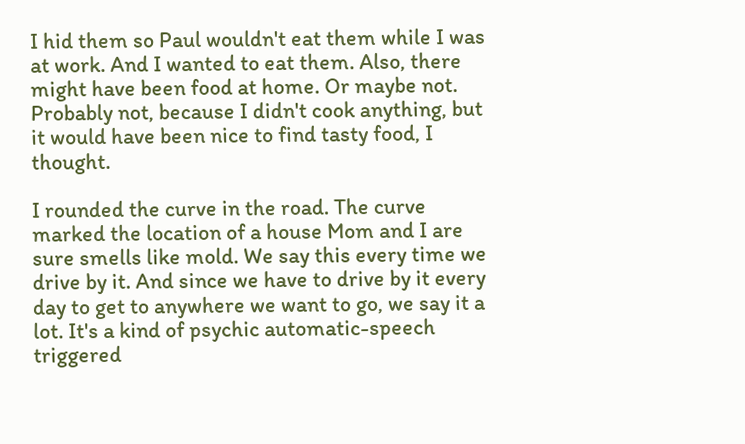I hid them so Paul wouldn't eat them while I was at work. And I wanted to eat them. Also, there might have been food at home. Or maybe not. Probably not, because I didn't cook anything, but it would have been nice to find tasty food, I thought.

I rounded the curve in the road. The curve marked the location of a house Mom and I are sure smells like mold. We say this every time we drive by it. And since we have to drive by it every day to get to anywhere we want to go, we say it a lot. It's a kind of psychic automatic-speech triggered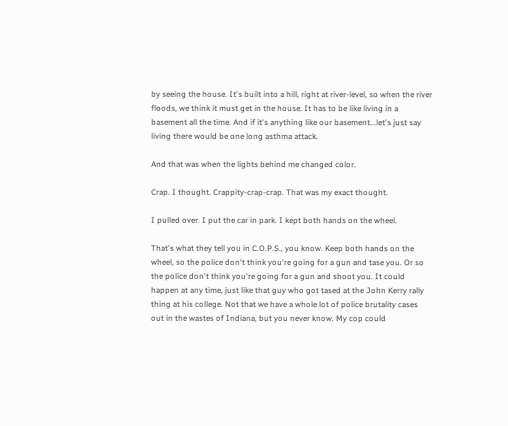by seeing the house. It's built into a hill, right at river-level, so when the river floods, we think it must get in the house. It has to be like living in a basement all the time. And if it's anything like our basement...let's just say living there would be one long asthma attack.

And that was when the lights behind me changed color.

Crap. I thought. Crappity-crap-crap. That was my exact thought.

I pulled over. I put the car in park. I kept both hands on the wheel.

That's what they tell you in C.O.P.S., you know. Keep both hands on the wheel, so the police don't think you're going for a gun and tase you. Or so the police don't think you're going for a gun and shoot you. It could happen at any time, just like that guy who got tased at the John Kerry rally thing at his college. Not that we have a whole lot of police brutality cases out in the wastes of Indiana, but you never know. My cop could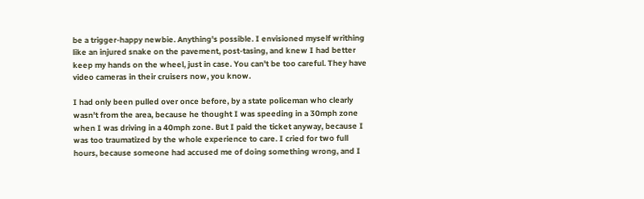be a trigger-happy newbie. Anything's possible. I envisioned myself writhing like an injured snake on the pavement, post-tasing, and knew I had better keep my hands on the wheel, just in case. You can't be too careful. They have video cameras in their cruisers now, you know.

I had only been pulled over once before, by a state policeman who clearly wasn't from the area, because he thought I was speeding in a 30mph zone when I was driving in a 40mph zone. But I paid the ticket anyway, because I was too traumatized by the whole experience to care. I cried for two full hours, because someone had accused me of doing something wrong, and I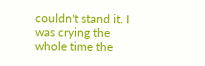couldn't stand it. I was crying the whole time the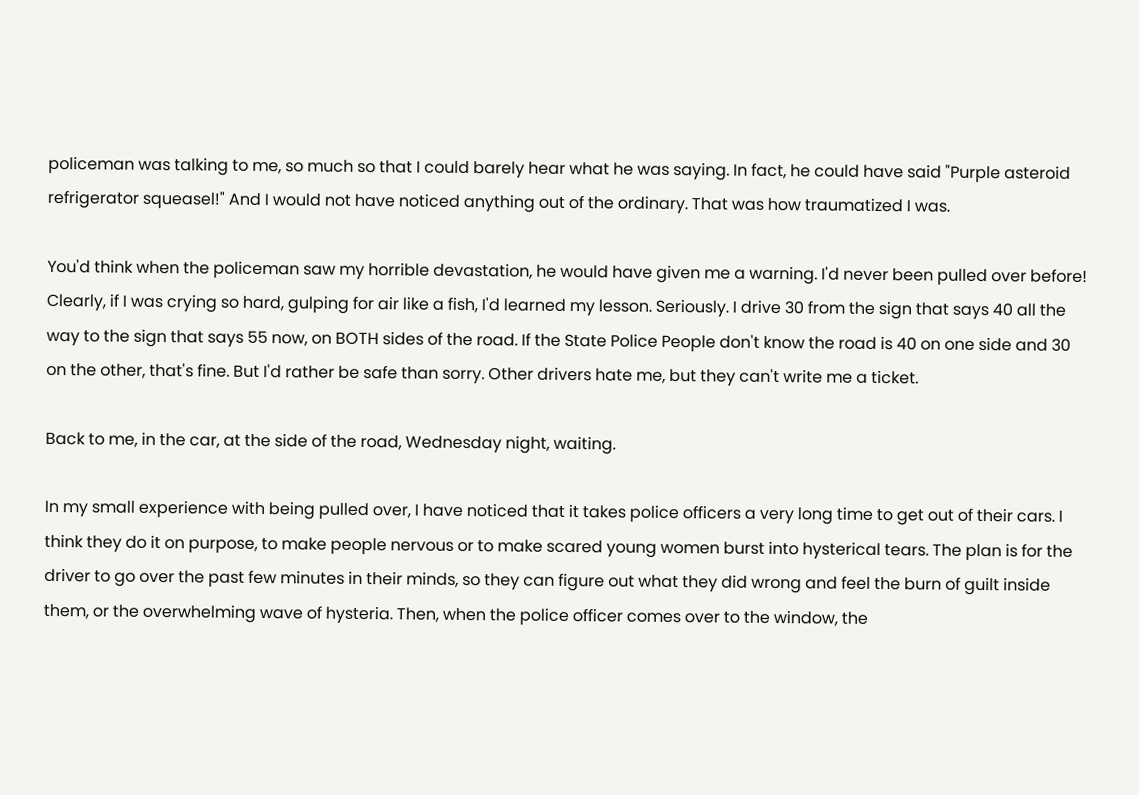policeman was talking to me, so much so that I could barely hear what he was saying. In fact, he could have said "Purple asteroid refrigerator squeasel!" And I would not have noticed anything out of the ordinary. That was how traumatized I was.

You'd think when the policeman saw my horrible devastation, he would have given me a warning. I'd never been pulled over before! Clearly, if I was crying so hard, gulping for air like a fish, I'd learned my lesson. Seriously. I drive 30 from the sign that says 40 all the way to the sign that says 55 now, on BOTH sides of the road. If the State Police People don't know the road is 40 on one side and 30 on the other, that's fine. But I'd rather be safe than sorry. Other drivers hate me, but they can't write me a ticket.

Back to me, in the car, at the side of the road, Wednesday night, waiting.

In my small experience with being pulled over, I have noticed that it takes police officers a very long time to get out of their cars. I think they do it on purpose, to make people nervous or to make scared young women burst into hysterical tears. The plan is for the driver to go over the past few minutes in their minds, so they can figure out what they did wrong and feel the burn of guilt inside them, or the overwhelming wave of hysteria. Then, when the police officer comes over to the window, the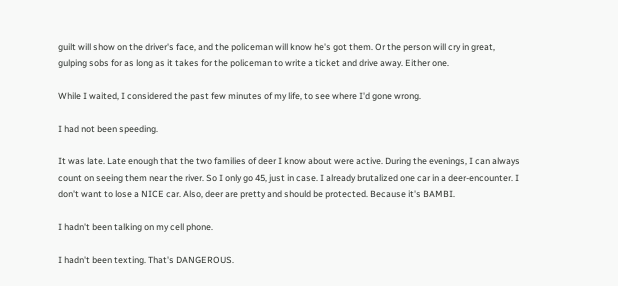guilt will show on the driver's face, and the policeman will know he's got them. Or the person will cry in great, gulping sobs for as long as it takes for the policeman to write a ticket and drive away. Either one.

While I waited, I considered the past few minutes of my life, to see where I'd gone wrong.

I had not been speeding.

It was late. Late enough that the two families of deer I know about were active. During the evenings, I can always count on seeing them near the river. So I only go 45, just in case. I already brutalized one car in a deer-encounter. I don't want to lose a NICE car. Also, deer are pretty and should be protected. Because it's BAMBI.

I hadn't been talking on my cell phone.

I hadn't been texting. That's DANGEROUS.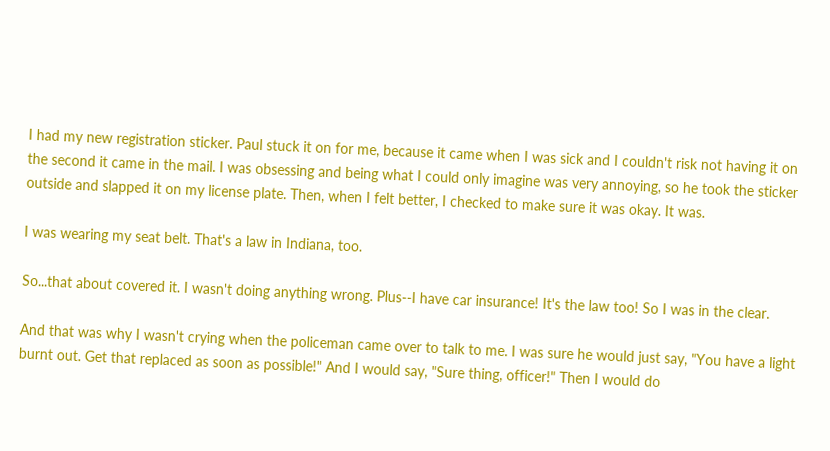I had my new registration sticker. Paul stuck it on for me, because it came when I was sick and I couldn't risk not having it on the second it came in the mail. I was obsessing and being what I could only imagine was very annoying, so he took the sticker outside and slapped it on my license plate. Then, when I felt better, I checked to make sure it was okay. It was.

I was wearing my seat belt. That's a law in Indiana, too.

So...that about covered it. I wasn't doing anything wrong. Plus--I have car insurance! It's the law too! So I was in the clear.

And that was why I wasn't crying when the policeman came over to talk to me. I was sure he would just say, "You have a light burnt out. Get that replaced as soon as possible!" And I would say, "Sure thing, officer!" Then I would do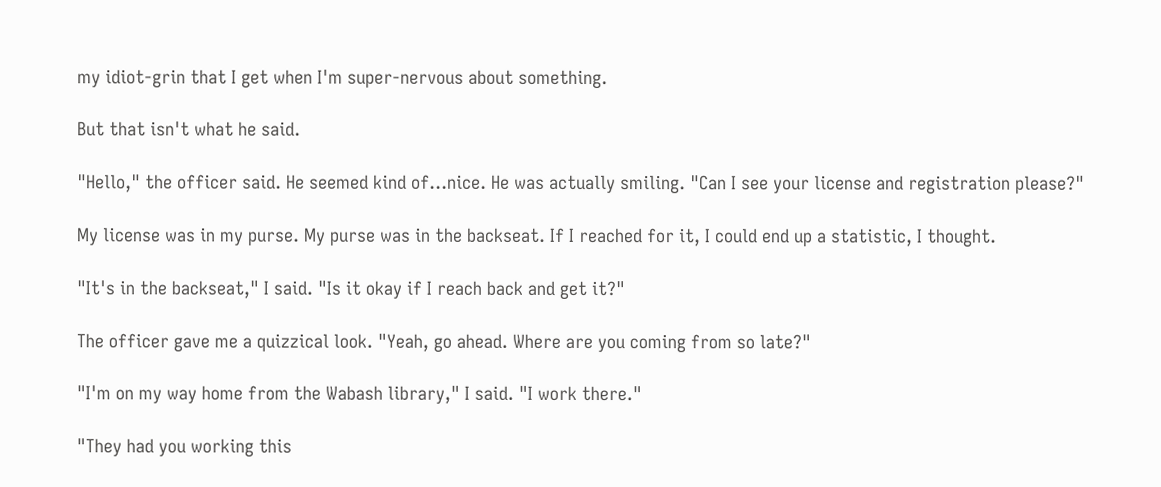my idiot-grin that I get when I'm super-nervous about something.

But that isn't what he said.

"Hello," the officer said. He seemed kind of...nice. He was actually smiling. "Can I see your license and registration please?"

My license was in my purse. My purse was in the backseat. If I reached for it, I could end up a statistic, I thought.

"It's in the backseat," I said. "Is it okay if I reach back and get it?"

The officer gave me a quizzical look. "Yeah, go ahead. Where are you coming from so late?"

"I'm on my way home from the Wabash library," I said. "I work there."

"They had you working this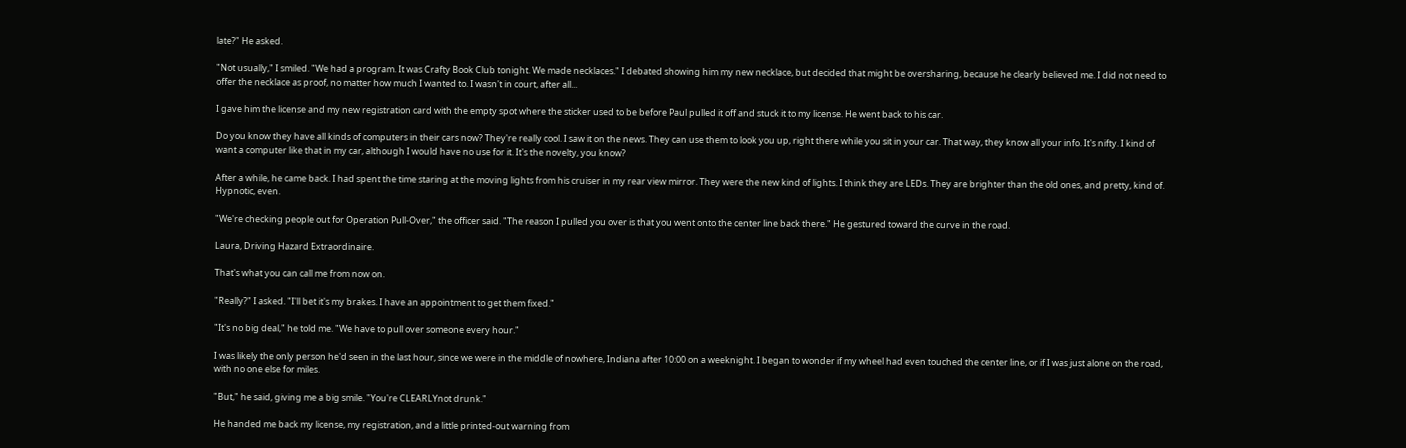late?" He asked.

"Not usually," I smiled. "We had a program. It was Crafty Book Club tonight. We made necklaces." I debated showing him my new necklace, but decided that might be oversharing, because he clearly believed me. I did not need to offer the necklace as proof, no matter how much I wanted to. I wasn't in court, after all...

I gave him the license and my new registration card with the empty spot where the sticker used to be before Paul pulled it off and stuck it to my license. He went back to his car.

Do you know they have all kinds of computers in their cars now? They're really cool. I saw it on the news. They can use them to look you up, right there while you sit in your car. That way, they know all your info. It's nifty. I kind of want a computer like that in my car, although I would have no use for it. It's the novelty, you know?

After a while, he came back. I had spent the time staring at the moving lights from his cruiser in my rear view mirror. They were the new kind of lights. I think they are LEDs. They are brighter than the old ones, and pretty, kind of. Hypnotic, even.

"We're checking people out for Operation Pull-Over," the officer said. "The reason I pulled you over is that you went onto the center line back there." He gestured toward the curve in the road.

Laura, Driving Hazard Extraordinaire.

That's what you can call me from now on.

"Really?" I asked. "I'll bet it's my brakes. I have an appointment to get them fixed."

"It's no big deal," he told me. "We have to pull over someone every hour."

I was likely the only person he'd seen in the last hour, since we were in the middle of nowhere, Indiana after 10:00 on a weeknight. I began to wonder if my wheel had even touched the center line, or if I was just alone on the road, with no one else for miles.

"But," he said, giving me a big smile. "You're CLEARLYnot drunk."

He handed me back my license, my registration, and a little printed-out warning from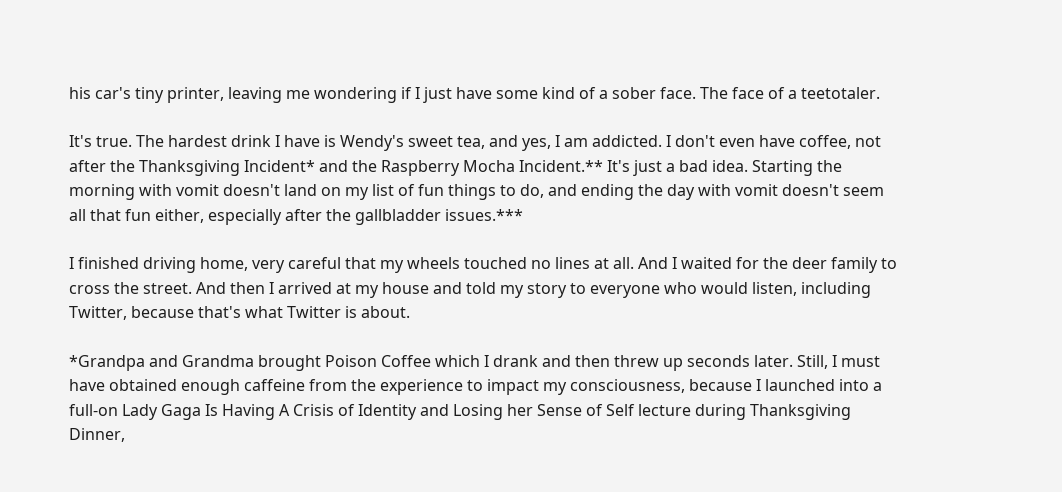his car's tiny printer, leaving me wondering if I just have some kind of a sober face. The face of a teetotaler.

It's true. The hardest drink I have is Wendy's sweet tea, and yes, I am addicted. I don't even have coffee, not after the Thanksgiving Incident* and the Raspberry Mocha Incident.** It's just a bad idea. Starting the morning with vomit doesn't land on my list of fun things to do, and ending the day with vomit doesn't seem all that fun either, especially after the gallbladder issues.***

I finished driving home, very careful that my wheels touched no lines at all. And I waited for the deer family to cross the street. And then I arrived at my house and told my story to everyone who would listen, including Twitter, because that's what Twitter is about.

*Grandpa and Grandma brought Poison Coffee which I drank and then threw up seconds later. Still, I must have obtained enough caffeine from the experience to impact my consciousness, because I launched into a full-on Lady Gaga Is Having A Crisis of Identity and Losing her Sense of Self lecture during Thanksgiving Dinner,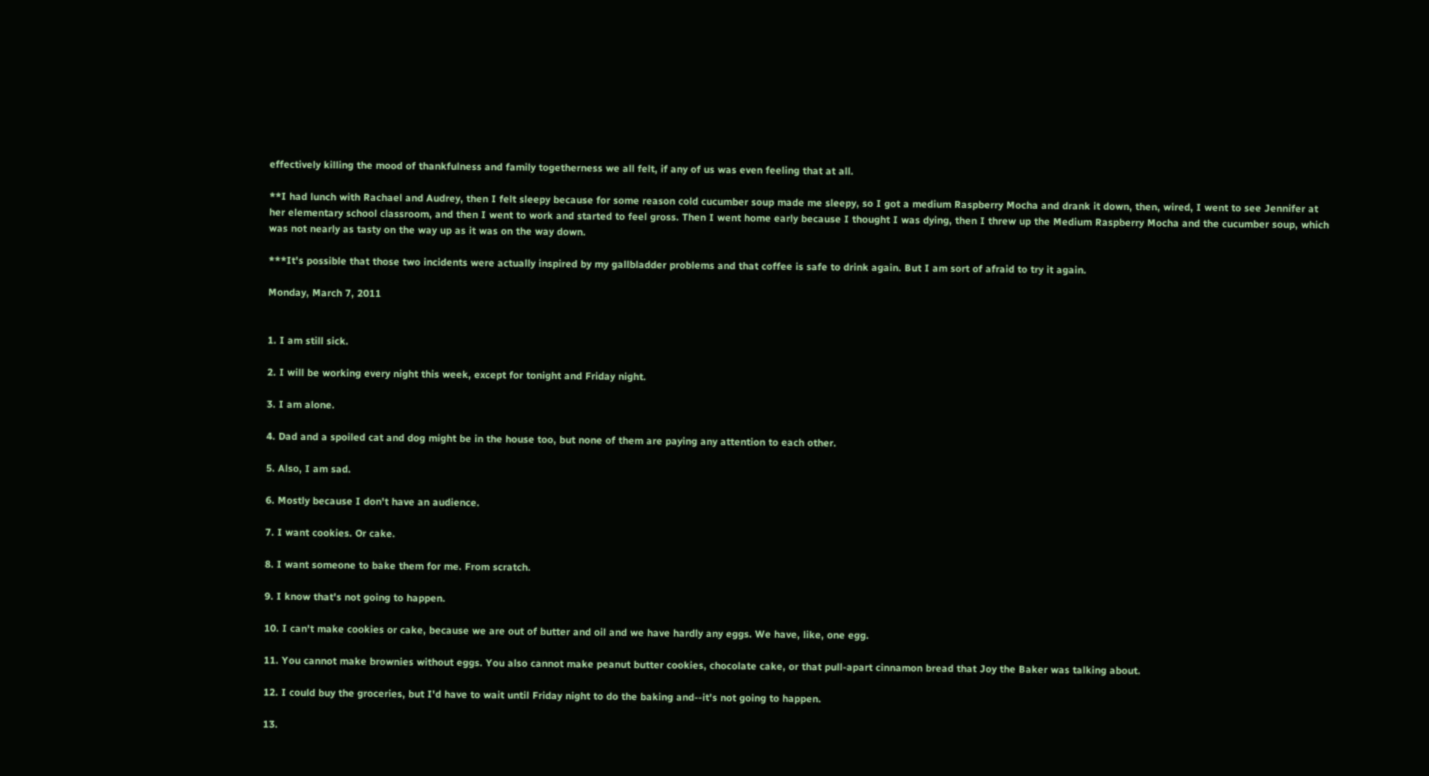effectively killing the mood of thankfulness and family togetherness we all felt, if any of us was even feeling that at all.

**I had lunch with Rachael and Audrey, then I felt sleepy because for some reason cold cucumber soup made me sleepy, so I got a medium Raspberry Mocha and drank it down, then, wired, I went to see Jennifer at her elementary school classroom, and then I went to work and started to feel gross. Then I went home early because I thought I was dying, then I threw up the Medium Raspberry Mocha and the cucumber soup, which was not nearly as tasty on the way up as it was on the way down.

***It's possible that those two incidents were actually inspired by my gallbladder problems and that coffee is safe to drink again. But I am sort of afraid to try it again.

Monday, March 7, 2011


1. I am still sick.

2. I will be working every night this week, except for tonight and Friday night.

3. I am alone.

4. Dad and a spoiled cat and dog might be in the house too, but none of them are paying any attention to each other.

5. Also, I am sad.

6. Mostly because I don't have an audience.

7. I want cookies. Or cake.

8. I want someone to bake them for me. From scratch.

9. I know that's not going to happen.

10. I can't make cookies or cake, because we are out of butter and oil and we have hardly any eggs. We have, like, one egg.

11. You cannot make brownies without eggs. You also cannot make peanut butter cookies, chocolate cake, or that pull-apart cinnamon bread that Joy the Baker was talking about.

12. I could buy the groceries, but I'd have to wait until Friday night to do the baking and--it's not going to happen.

13.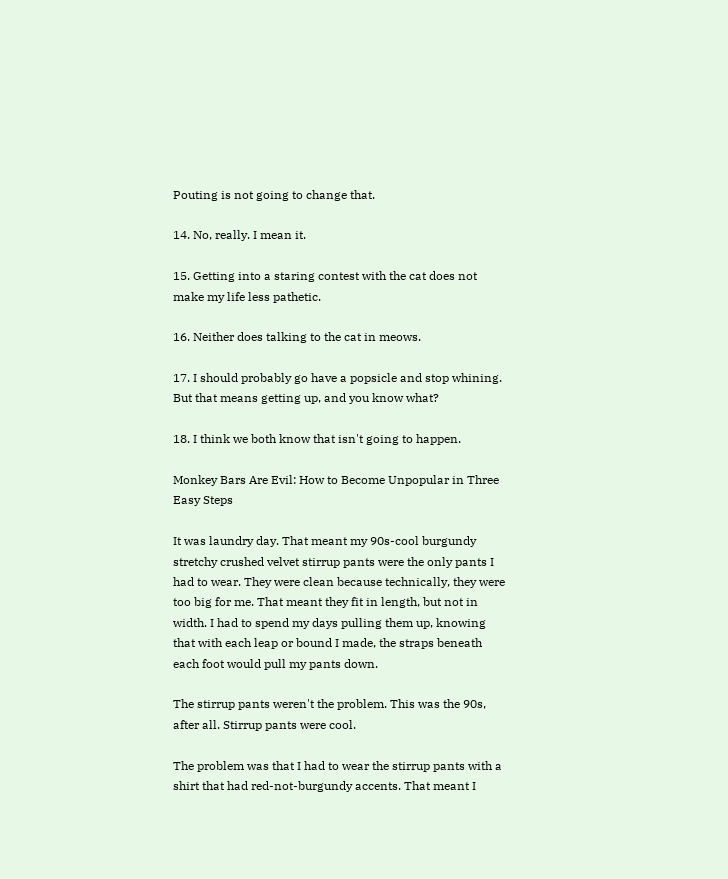Pouting is not going to change that.

14. No, really. I mean it.

15. Getting into a staring contest with the cat does not make my life less pathetic.

16. Neither does talking to the cat in meows.

17. I should probably go have a popsicle and stop whining. But that means getting up, and you know what?

18. I think we both know that isn't going to happen.

Monkey Bars Are Evil: How to Become Unpopular in Three Easy Steps

It was laundry day. That meant my 90s-cool burgundy stretchy crushed velvet stirrup pants were the only pants I had to wear. They were clean because technically, they were too big for me. That meant they fit in length, but not in width. I had to spend my days pulling them up, knowing that with each leap or bound I made, the straps beneath each foot would pull my pants down.

The stirrup pants weren't the problem. This was the 90s, after all. Stirrup pants were cool.

The problem was that I had to wear the stirrup pants with a shirt that had red-not-burgundy accents. That meant I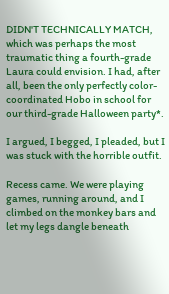DIDN'T TECHNICALLY MATCH, which was perhaps the most traumatic thing a fourth-grade Laura could envision. I had, after all, been the only perfectly color-coordinated Hobo in school for our third-grade Halloween party*.

I argued, I begged, I pleaded, but I was stuck with the horrible outfit.

Recess came. We were playing games, running around, and I climbed on the monkey bars and let my legs dangle beneath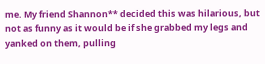me. My friend Shannon** decided this was hilarious, but not as funny as it would be if she grabbed my legs and yanked on them, pulling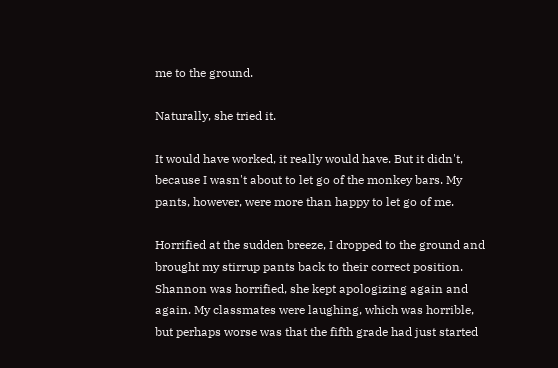me to the ground.

Naturally, she tried it.

It would have worked, it really would have. But it didn't, because I wasn't about to let go of the monkey bars. My pants, however, were more than happy to let go of me.

Horrified at the sudden breeze, I dropped to the ground and brought my stirrup pants back to their correct position. Shannon was horrified, she kept apologizing again and again. My classmates were laughing, which was horrible, but perhaps worse was that the fifth grade had just started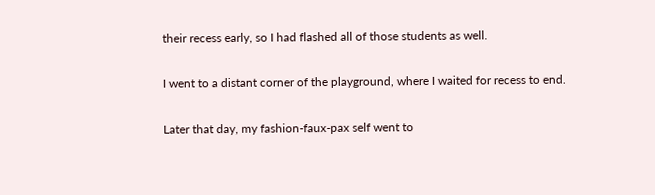their recess early, so I had flashed all of those students as well.

I went to a distant corner of the playground, where I waited for recess to end.

Later that day, my fashion-faux-pax self went to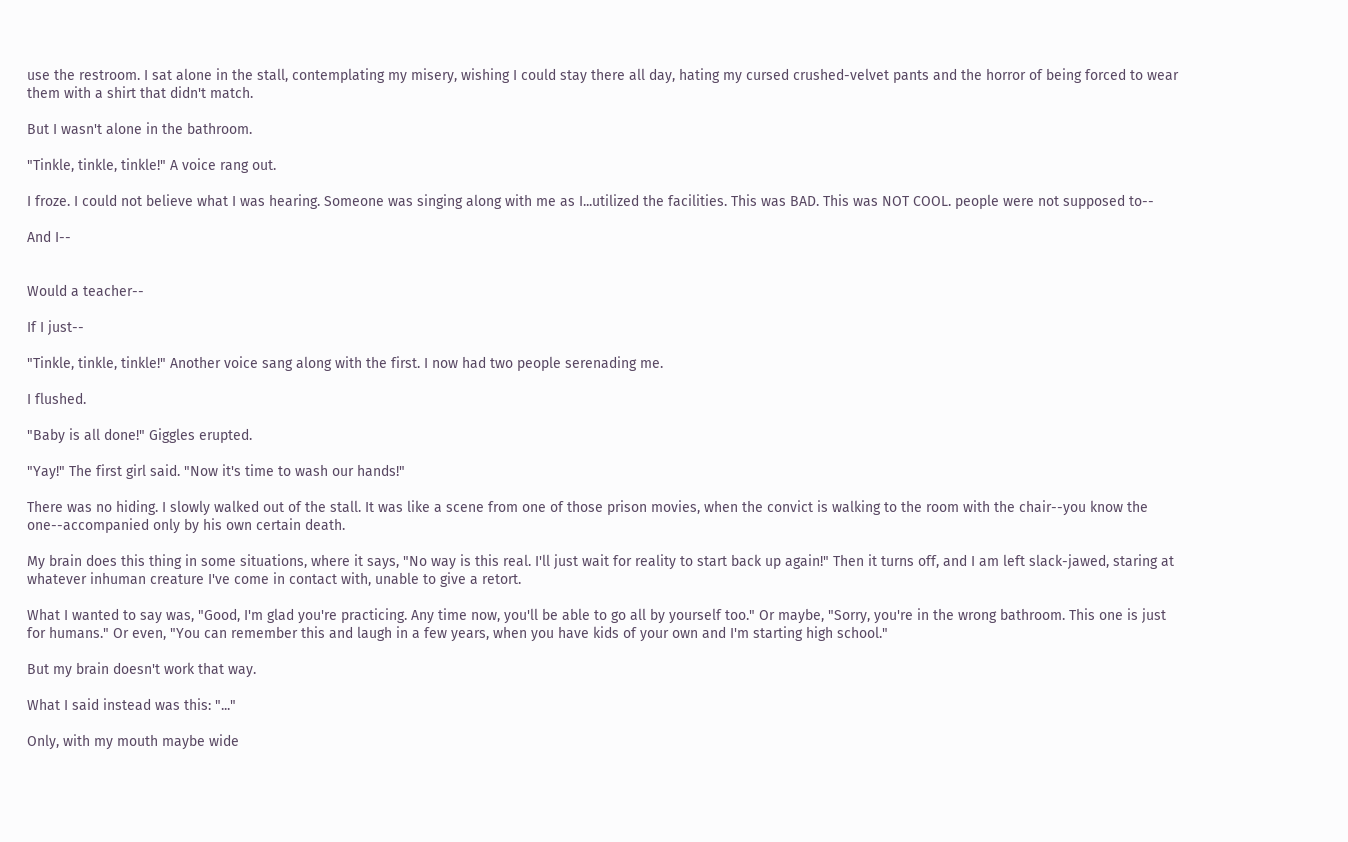use the restroom. I sat alone in the stall, contemplating my misery, wishing I could stay there all day, hating my cursed crushed-velvet pants and the horror of being forced to wear them with a shirt that didn't match.

But I wasn't alone in the bathroom.

"Tinkle, tinkle, tinkle!" A voice rang out.

I froze. I could not believe what I was hearing. Someone was singing along with me as I...utilized the facilities. This was BAD. This was NOT COOL. people were not supposed to--

And I--


Would a teacher--

If I just--

"Tinkle, tinkle, tinkle!" Another voice sang along with the first. I now had two people serenading me.

I flushed.

"Baby is all done!" Giggles erupted.

"Yay!" The first girl said. "Now it's time to wash our hands!"

There was no hiding. I slowly walked out of the stall. It was like a scene from one of those prison movies, when the convict is walking to the room with the chair--you know the one--accompanied only by his own certain death.

My brain does this thing in some situations, where it says, "No way is this real. I'll just wait for reality to start back up again!" Then it turns off, and I am left slack-jawed, staring at whatever inhuman creature I've come in contact with, unable to give a retort.

What I wanted to say was, "Good, I'm glad you're practicing. Any time now, you'll be able to go all by yourself too." Or maybe, "Sorry, you're in the wrong bathroom. This one is just for humans." Or even, "You can remember this and laugh in a few years, when you have kids of your own and I'm starting high school."

But my brain doesn't work that way.

What I said instead was this: "..."

Only, with my mouth maybe wide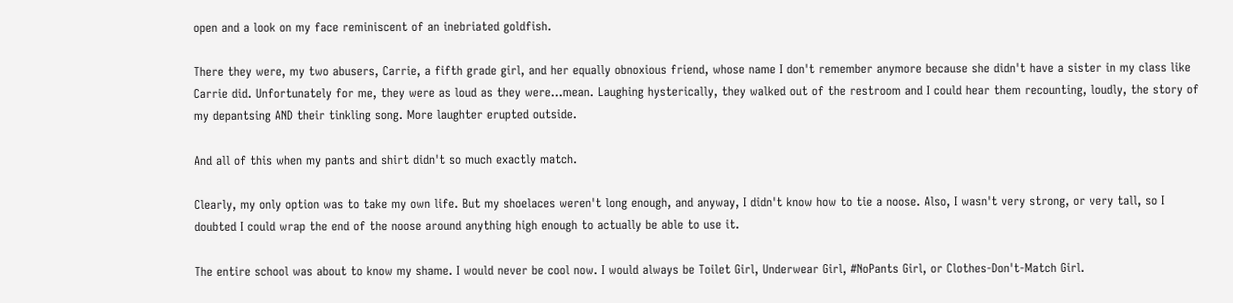open and a look on my face reminiscent of an inebriated goldfish.

There they were, my two abusers, Carrie, a fifth grade girl, and her equally obnoxious friend, whose name I don't remember anymore because she didn't have a sister in my class like Carrie did. Unfortunately for me, they were as loud as they were...mean. Laughing hysterically, they walked out of the restroom and I could hear them recounting, loudly, the story of my depantsing AND their tinkling song. More laughter erupted outside.

And all of this when my pants and shirt didn't so much exactly match.

Clearly, my only option was to take my own life. But my shoelaces weren't long enough, and anyway, I didn't know how to tie a noose. Also, I wasn't very strong, or very tall, so I doubted I could wrap the end of the noose around anything high enough to actually be able to use it.

The entire school was about to know my shame. I would never be cool now. I would always be Toilet Girl, Underwear Girl, #NoPants Girl, or Clothes-Don't-Match Girl.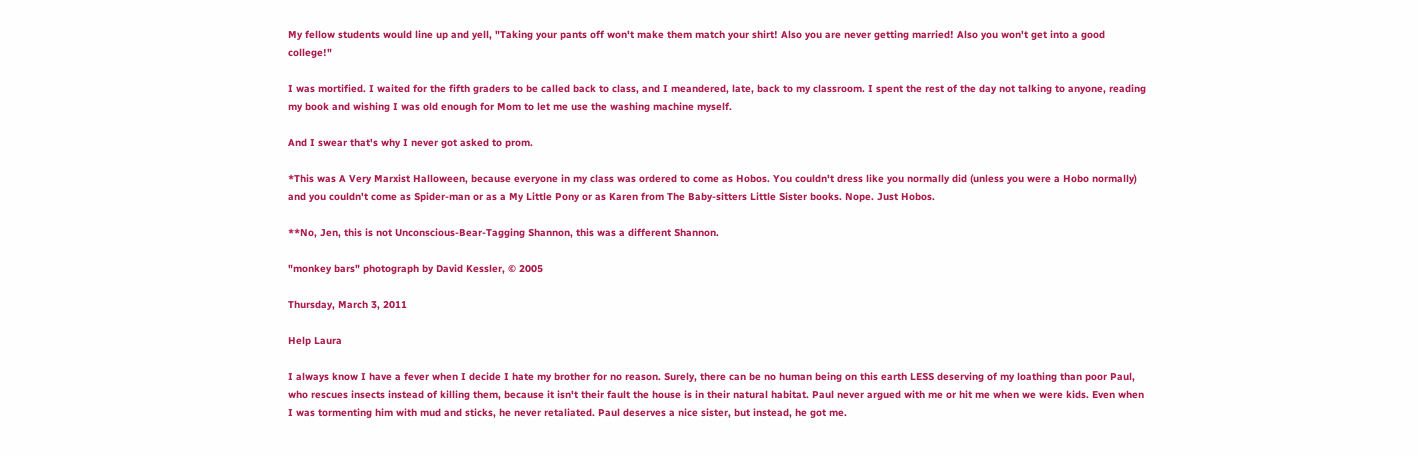My fellow students would line up and yell, "Taking your pants off won't make them match your shirt! Also you are never getting married! Also you won't get into a good college!"

I was mortified. I waited for the fifth graders to be called back to class, and I meandered, late, back to my classroom. I spent the rest of the day not talking to anyone, reading my book and wishing I was old enough for Mom to let me use the washing machine myself.

And I swear that's why I never got asked to prom.

*This was A Very Marxist Halloween, because everyone in my class was ordered to come as Hobos. You couldn't dress like you normally did (unless you were a Hobo normally) and you couldn't come as Spider-man or as a My Little Pony or as Karen from The Baby-sitters Little Sister books. Nope. Just Hobos.

**No, Jen, this is not Unconscious-Bear-Tagging Shannon, this was a different Shannon.

"monkey bars" photograph by David Kessler, © 2005

Thursday, March 3, 2011

Help Laura

I always know I have a fever when I decide I hate my brother for no reason. Surely, there can be no human being on this earth LESS deserving of my loathing than poor Paul, who rescues insects instead of killing them, because it isn't their fault the house is in their natural habitat. Paul never argued with me or hit me when we were kids. Even when I was tormenting him with mud and sticks, he never retaliated. Paul deserves a nice sister, but instead, he got me.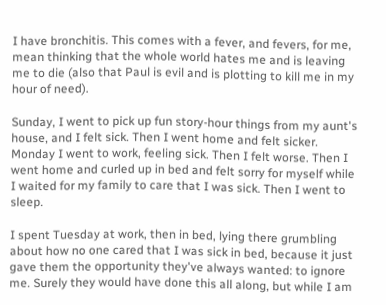I have bronchitis. This comes with a fever, and fevers, for me, mean thinking that the whole world hates me and is leaving me to die (also that Paul is evil and is plotting to kill me in my hour of need).

Sunday, I went to pick up fun story-hour things from my aunt's house, and I felt sick. Then I went home and felt sicker. Monday I went to work, feeling sick. Then I felt worse. Then I went home and curled up in bed and felt sorry for myself while I waited for my family to care that I was sick. Then I went to sleep.

I spent Tuesday at work, then in bed, lying there grumbling about how no one cared that I was sick in bed, because it just gave them the opportunity they've always wanted: to ignore me. Surely they would have done this all along, but while I am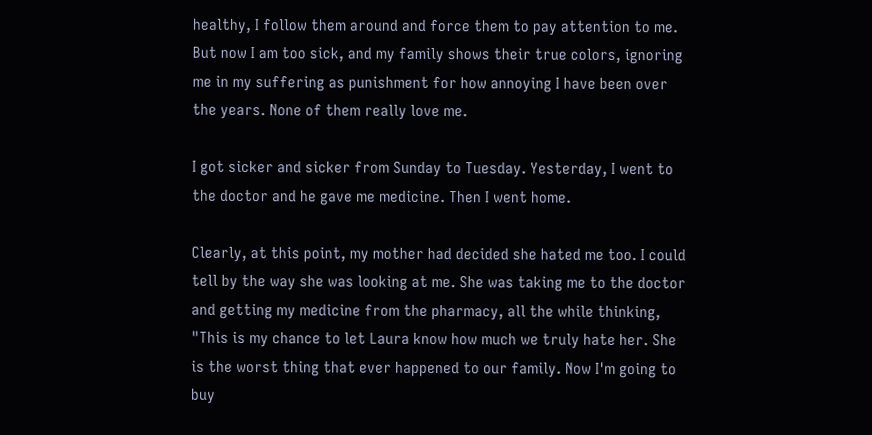healthy, I follow them around and force them to pay attention to me. But now I am too sick, and my family shows their true colors, ignoring me in my suffering as punishment for how annoying I have been over the years. None of them really love me.

I got sicker and sicker from Sunday to Tuesday. Yesterday, I went to the doctor and he gave me medicine. Then I went home.

Clearly, at this point, my mother had decided she hated me too. I could tell by the way she was looking at me. She was taking me to the doctor and getting my medicine from the pharmacy, all the while thinking, "This is my chance to let Laura know how much we truly hate her. She is the worst thing that ever happened to our family. Now I'm going to buy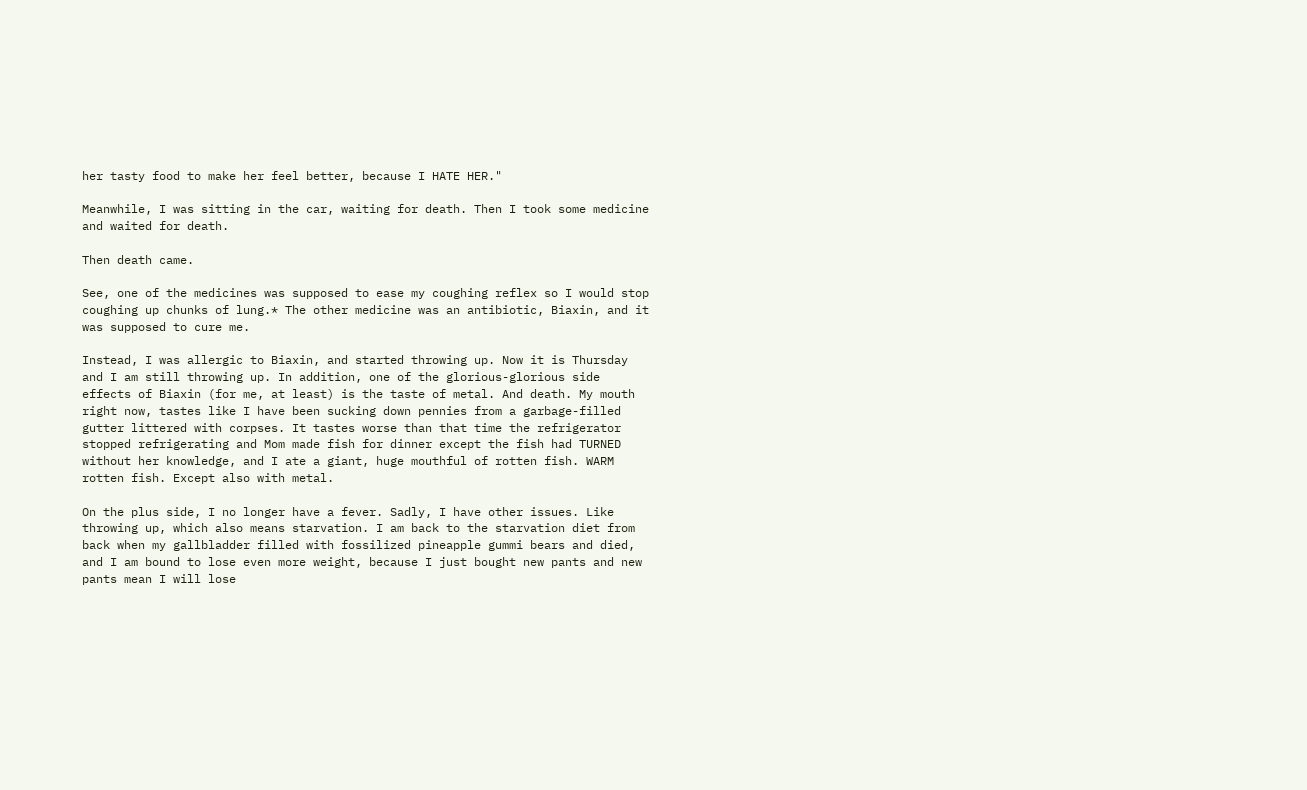her tasty food to make her feel better, because I HATE HER."

Meanwhile, I was sitting in the car, waiting for death. Then I took some medicine and waited for death.

Then death came.

See, one of the medicines was supposed to ease my coughing reflex so I would stop coughing up chunks of lung.* The other medicine was an antibiotic, Biaxin, and it was supposed to cure me.

Instead, I was allergic to Biaxin, and started throwing up. Now it is Thursday and I am still throwing up. In addition, one of the glorious-glorious side effects of Biaxin (for me, at least) is the taste of metal. And death. My mouth right now, tastes like I have been sucking down pennies from a garbage-filled gutter littered with corpses. It tastes worse than that time the refrigerator stopped refrigerating and Mom made fish for dinner except the fish had TURNED without her knowledge, and I ate a giant, huge mouthful of rotten fish. WARM rotten fish. Except also with metal.

On the plus side, I no longer have a fever. Sadly, I have other issues. Like throwing up, which also means starvation. I am back to the starvation diet from back when my gallbladder filled with fossilized pineapple gummi bears and died, and I am bound to lose even more weight, because I just bought new pants and new pants mean I will lose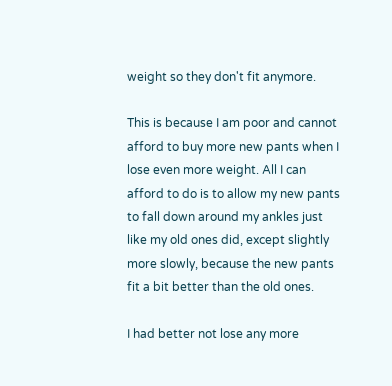weight so they don't fit anymore.

This is because I am poor and cannot afford to buy more new pants when I lose even more weight. All I can afford to do is to allow my new pants to fall down around my ankles just like my old ones did, except slightly more slowly, because the new pants fit a bit better than the old ones.

I had better not lose any more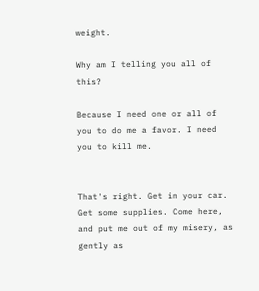weight.

Why am I telling you all of this?

Because I need one or all of you to do me a favor. I need you to kill me.


That's right. Get in your car. Get some supplies. Come here, and put me out of my misery, as gently as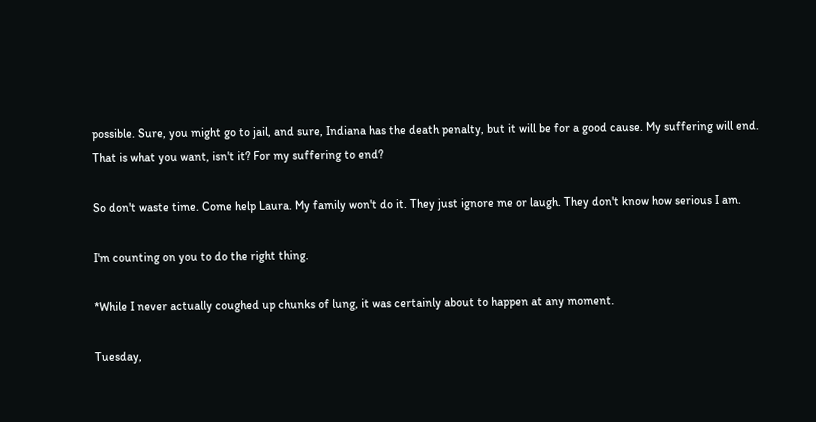possible. Sure, you might go to jail, and sure, Indiana has the death penalty, but it will be for a good cause. My suffering will end. That is what you want, isn't it? For my suffering to end?

So don't waste time. Come help Laura. My family won't do it. They just ignore me or laugh. They don't know how serious I am.

I'm counting on you to do the right thing.

*While I never actually coughed up chunks of lung, it was certainly about to happen at any moment.

Tuesday,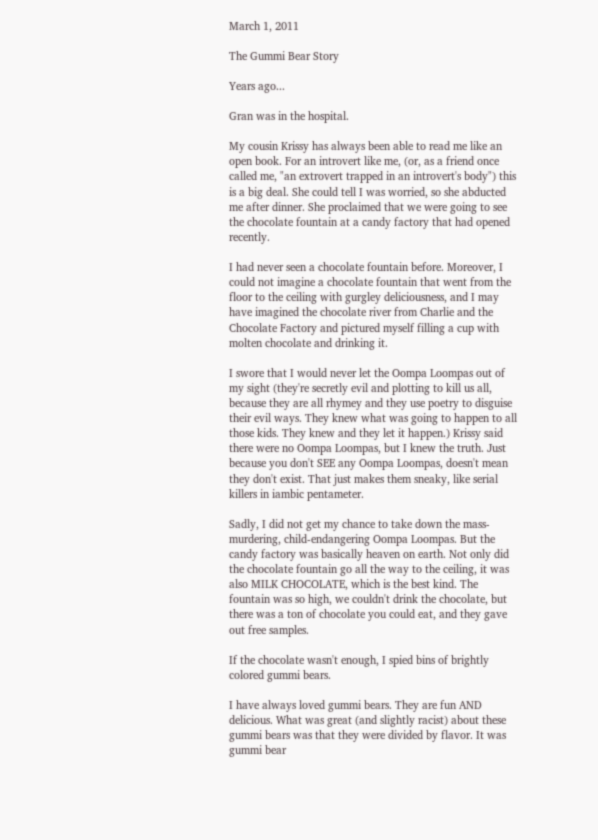March 1, 2011

The Gummi Bear Story

Years ago...

Gran was in the hospital.

My cousin Krissy has always been able to read me like an open book. For an introvert like me, (or, as a friend once called me, "an extrovert trapped in an introvert's body") this is a big deal. She could tell I was worried, so she abducted me after dinner. She proclaimed that we were going to see the chocolate fountain at a candy factory that had opened recently.

I had never seen a chocolate fountain before. Moreover, I could not imagine a chocolate fountain that went from the floor to the ceiling with gurgley deliciousness, and I may have imagined the chocolate river from Charlie and the Chocolate Factory and pictured myself filling a cup with molten chocolate and drinking it.

I swore that I would never let the Oompa Loompas out of my sight (they're secretly evil and plotting to kill us all, because they are all rhymey and they use poetry to disguise their evil ways. They knew what was going to happen to all those kids. They knew and they let it happen.) Krissy said there were no Oompa Loompas, but I knew the truth. Just because you don't SEE any Oompa Loompas, doesn't mean they don't exist. That just makes them sneaky, like serial killers in iambic pentameter.

Sadly, I did not get my chance to take down the mass-murdering, child-endangering Oompa Loompas. But the candy factory was basically heaven on earth. Not only did the chocolate fountain go all the way to the ceiling, it was also MILK CHOCOLATE, which is the best kind. The fountain was so high, we couldn't drink the chocolate, but there was a ton of chocolate you could eat, and they gave out free samples.

If the chocolate wasn't enough, I spied bins of brightly colored gummi bears.

I have always loved gummi bears. They are fun AND delicious. What was great (and slightly racist) about these gummi bears was that they were divided by flavor. It was gummi bear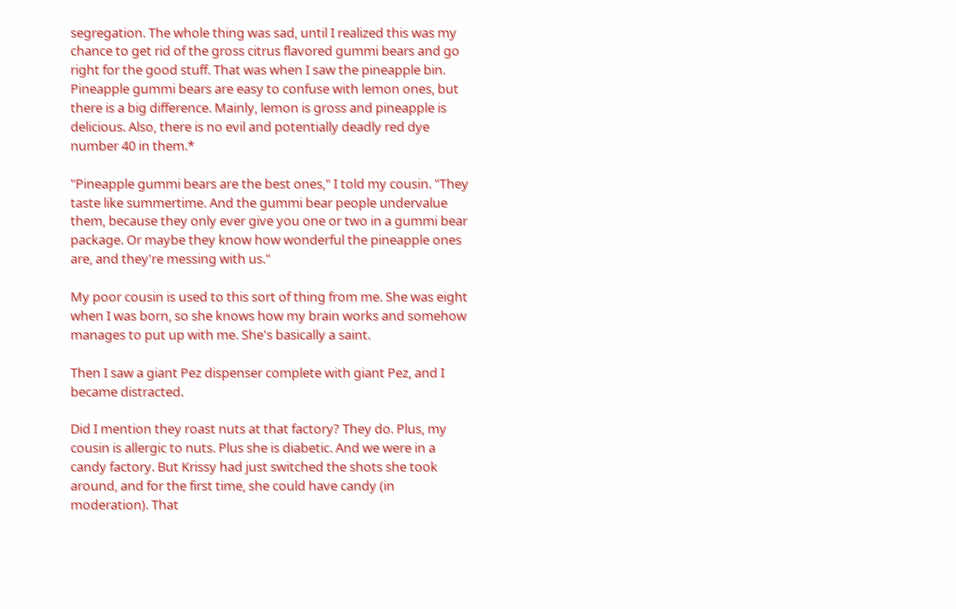segregation. The whole thing was sad, until I realized this was my chance to get rid of the gross citrus flavored gummi bears and go right for the good stuff. That was when I saw the pineapple bin. Pineapple gummi bears are easy to confuse with lemon ones, but there is a big difference. Mainly, lemon is gross and pineapple is delicious. Also, there is no evil and potentially deadly red dye number 40 in them.*

"Pineapple gummi bears are the best ones," I told my cousin. "They taste like summertime. And the gummi bear people undervalue them, because they only ever give you one or two in a gummi bear package. Or maybe they know how wonderful the pineapple ones are, and they're messing with us."

My poor cousin is used to this sort of thing from me. She was eight when I was born, so she knows how my brain works and somehow manages to put up with me. She's basically a saint.

Then I saw a giant Pez dispenser complete with giant Pez, and I became distracted.

Did I mention they roast nuts at that factory? They do. Plus, my cousin is allergic to nuts. Plus she is diabetic. And we were in a candy factory. But Krissy had just switched the shots she took around, and for the first time, she could have candy (in moderation). That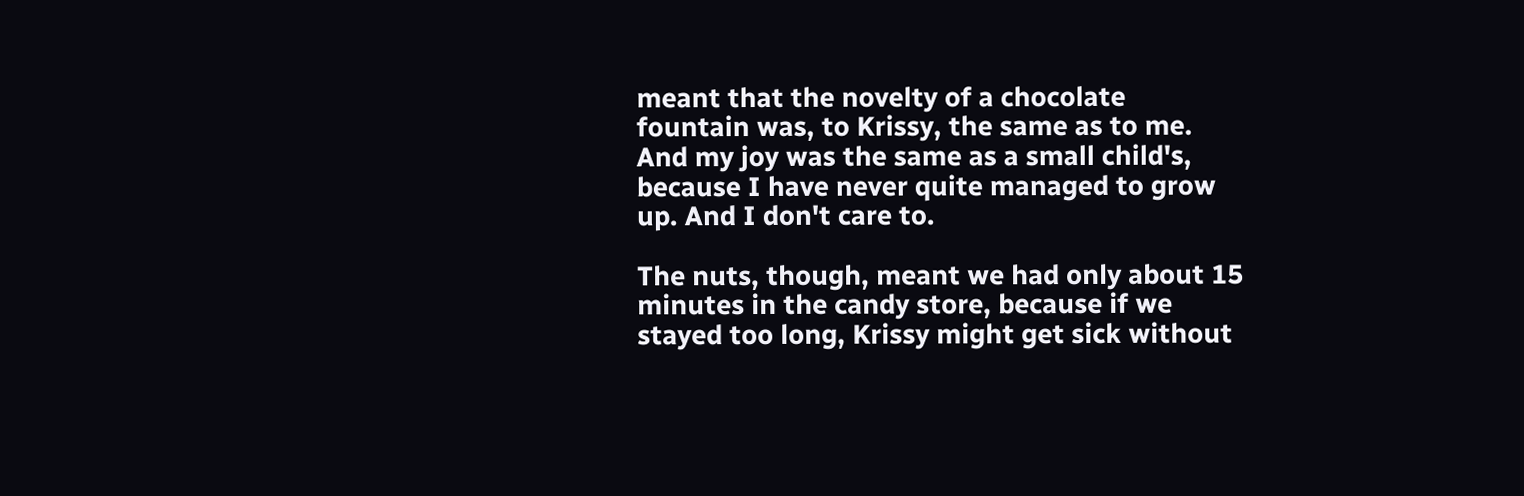meant that the novelty of a chocolate fountain was, to Krissy, the same as to me. And my joy was the same as a small child's, because I have never quite managed to grow up. And I don't care to.

The nuts, though, meant we had only about 15 minutes in the candy store, because if we stayed too long, Krissy might get sick without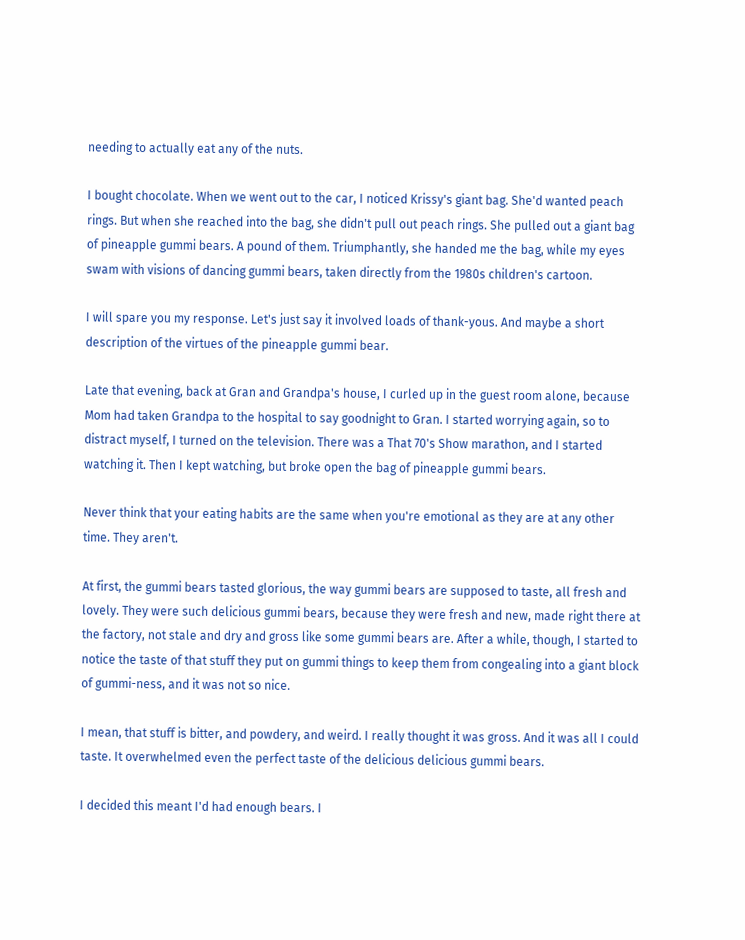needing to actually eat any of the nuts.

I bought chocolate. When we went out to the car, I noticed Krissy's giant bag. She'd wanted peach rings. But when she reached into the bag, she didn't pull out peach rings. She pulled out a giant bag of pineapple gummi bears. A pound of them. Triumphantly, she handed me the bag, while my eyes swam with visions of dancing gummi bears, taken directly from the 1980s children's cartoon.

I will spare you my response. Let's just say it involved loads of thank-yous. And maybe a short description of the virtues of the pineapple gummi bear.

Late that evening, back at Gran and Grandpa's house, I curled up in the guest room alone, because Mom had taken Grandpa to the hospital to say goodnight to Gran. I started worrying again, so to distract myself, I turned on the television. There was a That 70's Show marathon, and I started watching it. Then I kept watching, but broke open the bag of pineapple gummi bears.

Never think that your eating habits are the same when you're emotional as they are at any other time. They aren't.

At first, the gummi bears tasted glorious, the way gummi bears are supposed to taste, all fresh and lovely. They were such delicious gummi bears, because they were fresh and new, made right there at the factory, not stale and dry and gross like some gummi bears are. After a while, though, I started to notice the taste of that stuff they put on gummi things to keep them from congealing into a giant block of gummi-ness, and it was not so nice.

I mean, that stuff is bitter, and powdery, and weird. I really thought it was gross. And it was all I could taste. It overwhelmed even the perfect taste of the delicious delicious gummi bears.

I decided this meant I'd had enough bears. I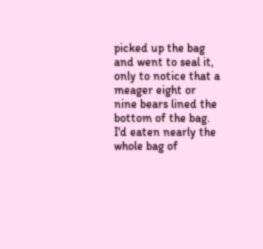picked up the bag and went to seal it, only to notice that a meager eight or nine bears lined the bottom of the bag. I'd eaten nearly the whole bag of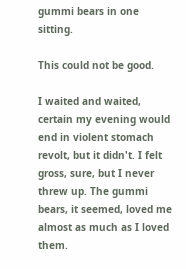gummi bears in one sitting.

This could not be good.

I waited and waited, certain my evening would end in violent stomach revolt, but it didn't. I felt gross, sure, but I never threw up. The gummi bears, it seemed, loved me almost as much as I loved them.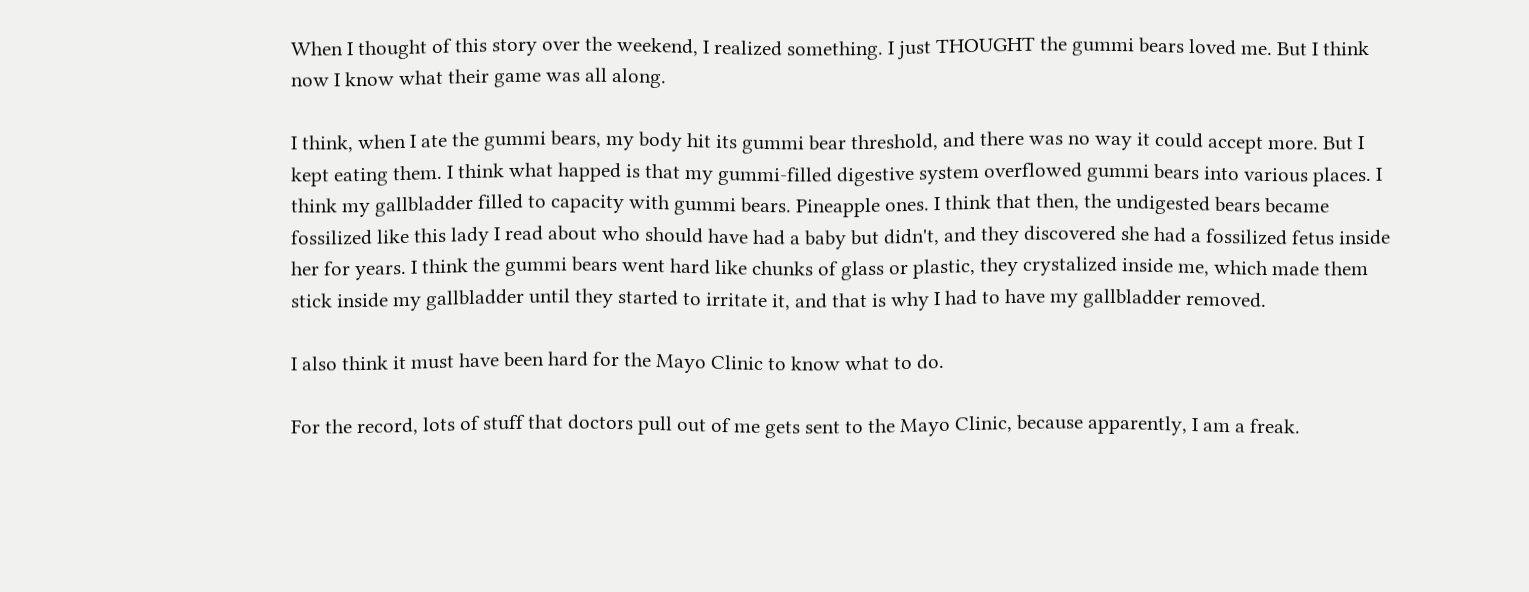When I thought of this story over the weekend, I realized something. I just THOUGHT the gummi bears loved me. But I think now I know what their game was all along.

I think, when I ate the gummi bears, my body hit its gummi bear threshold, and there was no way it could accept more. But I kept eating them. I think what happed is that my gummi-filled digestive system overflowed gummi bears into various places. I think my gallbladder filled to capacity with gummi bears. Pineapple ones. I think that then, the undigested bears became fossilized like this lady I read about who should have had a baby but didn't, and they discovered she had a fossilized fetus inside her for years. I think the gummi bears went hard like chunks of glass or plastic, they crystalized inside me, which made them stick inside my gallbladder until they started to irritate it, and that is why I had to have my gallbladder removed.

I also think it must have been hard for the Mayo Clinic to know what to do.

For the record, lots of stuff that doctors pull out of me gets sent to the Mayo Clinic, because apparently, I am a freak.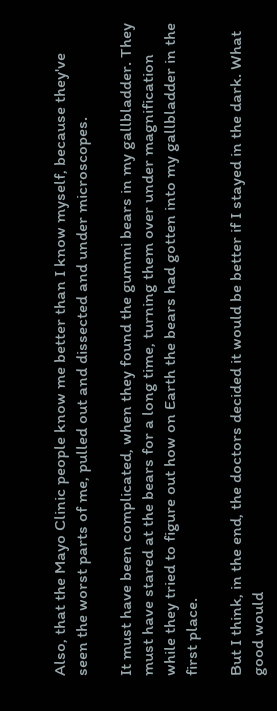Also, that the Mayo Clinic people know me better than I know myself, because they've seen the worst parts of me, pulled out and dissected and under microscopes.

It must have been complicated, when they found the gummi bears in my gallbladder. They must have stared at the bears for a long time, turning them over under magnification while they tried to figure out how on Earth the bears had gotten into my gallbladder in the first place.

But I think, in the end, the doctors decided it would be better if I stayed in the dark. What good would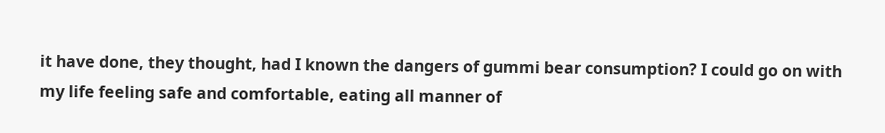it have done, they thought, had I known the dangers of gummi bear consumption? I could go on with my life feeling safe and comfortable, eating all manner of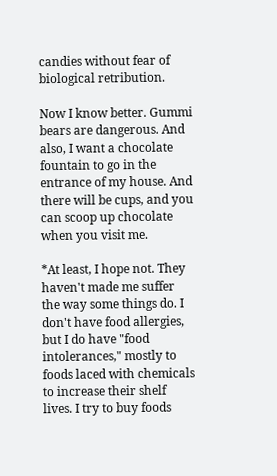candies without fear of biological retribution.

Now I know better. Gummi bears are dangerous. And also, I want a chocolate fountain to go in the entrance of my house. And there will be cups, and you can scoop up chocolate when you visit me.

*At least, I hope not. They haven't made me suffer the way some things do. I don't have food allergies, but I do have "food intolerances," mostly to foods laced with chemicals to increase their shelf lives. I try to buy foods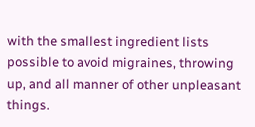with the smallest ingredient lists possible to avoid migraines, throwing up, and all manner of other unpleasant things.